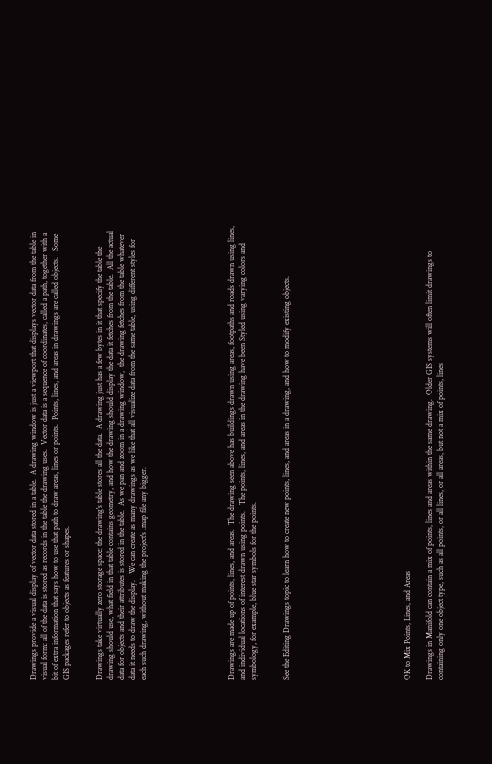Drawings provide a visual display of vector data stored in a table.  A drawing window is just a viewport that displays vector data from the table in visual form: all of the data is stored as records in the table the drawing uses.  Vector data is a sequence of coordinates, called a path, together with a bit of extra information that says how to use that path to draw areas, lines or points.  Points, lines, and areas in drawings are called objects.   Some GIS packages refer to objects as features or shapes.


Drawings take virtually zero storage space: the drawing's table stores all the data.  A drawing just has a few bytes in it that specify the table the drawing should use, what field in that table contains geometry, and how the drawing should display the data it fetches from the table.  All the actual data for objects and their attributes is stored in the table.  As we pan and zoom in a drawing window,  the drawing fetches from the table whatever data it needs to draw the display.   We can create as many drawings as we like that all visualize data from the same table, using different styles for each such drawing, without making the project's .map file any bigger.







Drawings are made up of points, lines, and areas.  The drawing seen above has buildings drawn using areas, footpaths and roads drawn using lines, and individual locations of interest drawn using points.   The points, lines, and areas in the drawing have been Styled using varying colors and symbology, for example, blue star symbols for the points.


See the Editing Drawings topic to learn how to create new points, lines, and areas in a drawing, and how to modify existing objects.










OK to Mix Points, Lines, and Areas

Drawings in Manifold can contain a mix of points, lines and areas within the same drawing.  Older GIS systems will often limit drawings to containing only one object type, such as all points, or all lines, or all areas, but not a mix of points, lines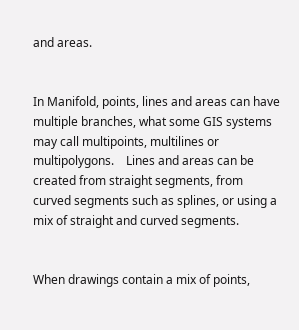and areas.


In Manifold, points, lines and areas can have multiple branches, what some GIS systems may call multipoints, multilines or multipolygons.    Lines and areas can be created from straight segments, from curved segments such as splines, or using a mix of straight and curved segments.


When drawings contain a mix of points,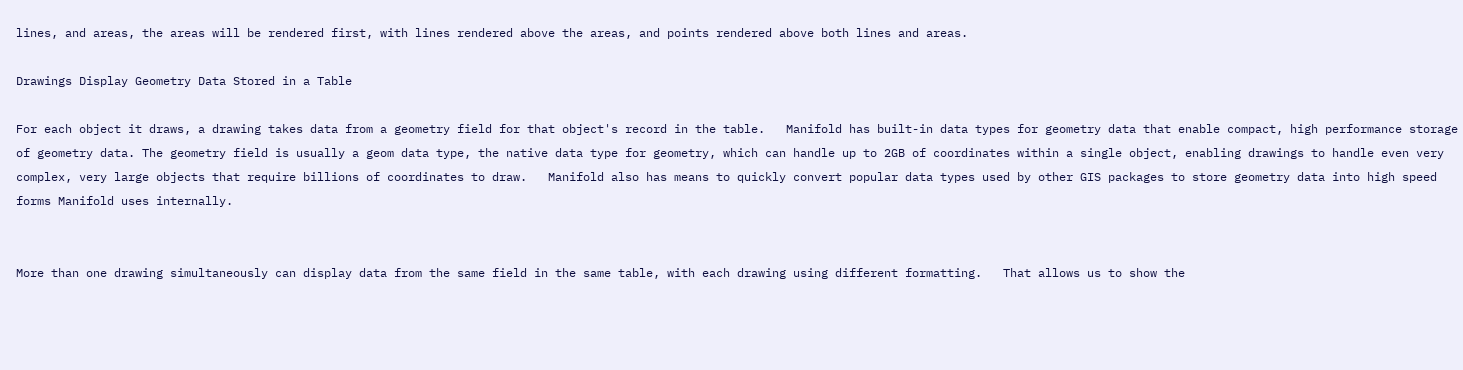lines, and areas, the areas will be rendered first, with lines rendered above the areas, and points rendered above both lines and areas.

Drawings Display Geometry Data Stored in a Table

For each object it draws, a drawing takes data from a geometry field for that object's record in the table.   Manifold has built-in data types for geometry data that enable compact, high performance storage of geometry data. The geometry field is usually a geom data type, the native data type for geometry, which can handle up to 2GB of coordinates within a single object, enabling drawings to handle even very complex, very large objects that require billions of coordinates to draw.   Manifold also has means to quickly convert popular data types used by other GIS packages to store geometry data into high speed forms Manifold uses internally.


More than one drawing simultaneously can display data from the same field in the same table, with each drawing using different formatting.   That allows us to show the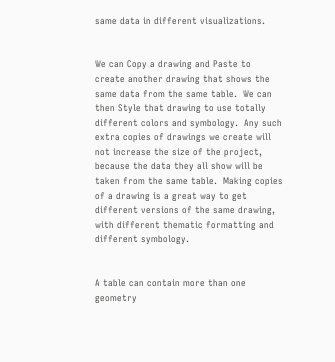same data in different visualizations.


We can Copy a drawing and Paste to create another drawing that shows the same data from the same table.  We can then Style that drawing to use totally different colors and symbology.  Any such extra copies of drawings we create will not increase the size of the project, because the data they all show will be taken from the same table.  Making copies of a drawing is a great way to get different versions of the same drawing, with different thematic formatting and different symbology.


A table can contain more than one geometry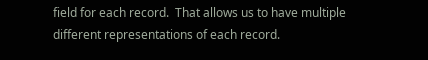field for each record.  That allows us to have multiple different representations of each record.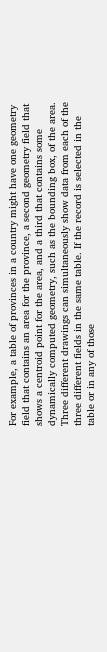For example, a table of provinces in a country might have one geometry field that contains an area for the province, a second geometry field that shows a centroid point for the area, and a third that contains some dynamically computed geometry, such as the bounding box, of the area.  Three different drawings can simultaneously show data from each of the three different fields in the same table. If the record is selected in the table or in any of those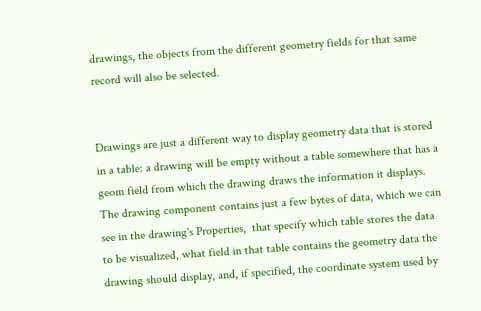drawings, the objects from the different geometry fields for that same record will also be selected.


Drawings are just a different way to display geometry data that is stored in a table: a drawing will be empty without a table somewhere that has a geom field from which the drawing draws the information it displays.  The drawing component contains just a few bytes of data, which we can see in the drawing's Properties,  that specify which table stores the data to be visualized, what field in that table contains the geometry data the drawing should display, and, if specified, the coordinate system used by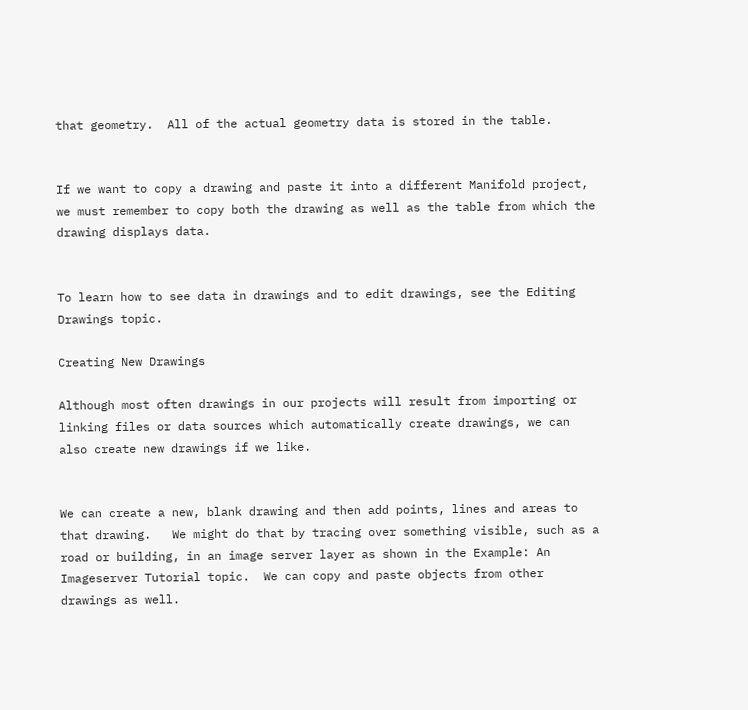that geometry.  All of the actual geometry data is stored in the table.


If we want to copy a drawing and paste it into a different Manifold project, we must remember to copy both the drawing as well as the table from which the drawing displays data.


To learn how to see data in drawings and to edit drawings, see the Editing Drawings topic.

Creating New Drawings

Although most often drawings in our projects will result from importing or linking files or data sources which automatically create drawings, we can also create new drawings if we like.


We can create a new, blank drawing and then add points, lines and areas to that drawing.   We might do that by tracing over something visible, such as a road or building, in an image server layer as shown in the Example: An Imageserver Tutorial topic.  We can copy and paste objects from other drawings as well.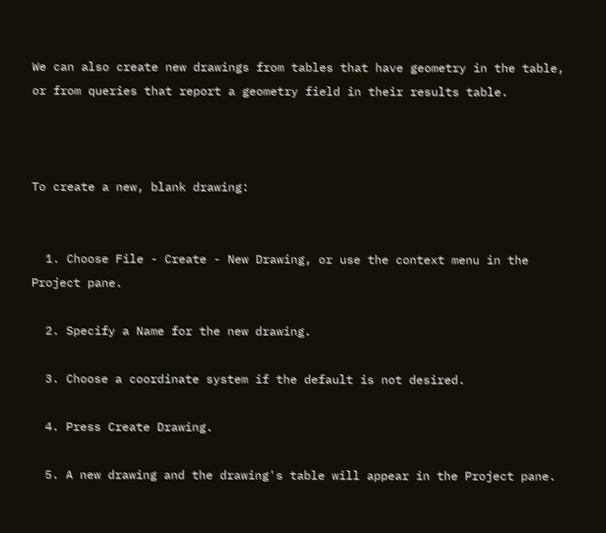We can also create new drawings from tables that have geometry in the table, or from queries that report a geometry field in their results table.



To create a new, blank drawing:


  1. Choose File - Create - New Drawing, or use the context menu in the Project pane.

  2. Specify a Name for the new drawing.

  3. Choose a coordinate system if the default is not desired.

  4. Press Create Drawing.

  5. A new drawing and the drawing's table will appear in the Project pane.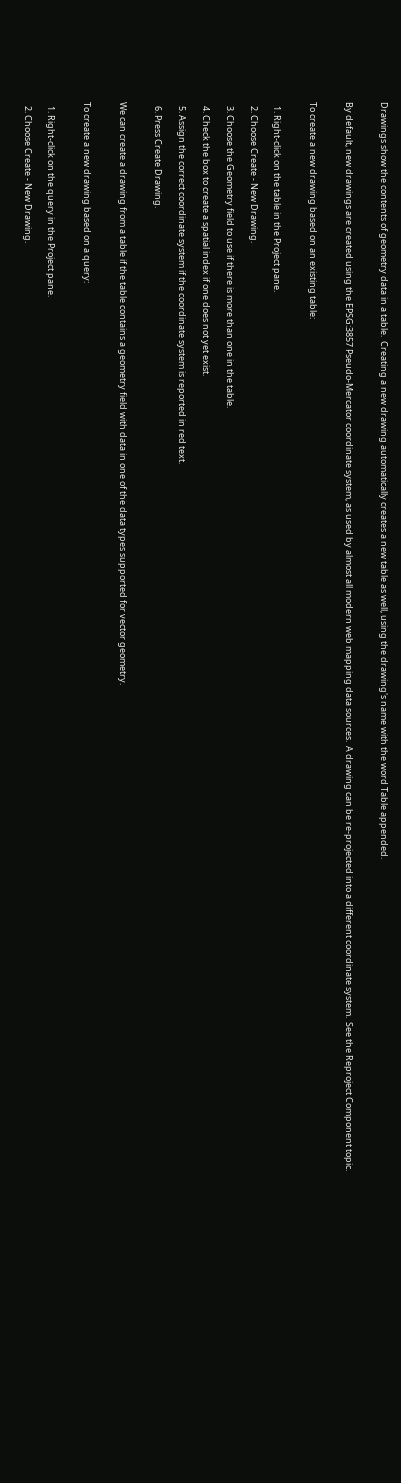Drawings show the contents of geometry data in a table.  Creating a new drawing automatically creates a new table as well, using the drawing's name with the word Table appended.


By default, new drawings are created using the EPSG:3857 Pseudo-Mercator coordinate system, as used by almost all modern web mapping data sources.  A drawing can be re-projected into a different coordinate system.  See the Reproject Component topic.


To create a new drawing based on an existing table:


  1. Right-click on the table in the Project pane.

  2. Choose Create - New Drawing.

  3. Choose the Geometry field to use if there is more than one in the table.

  4. Check the box to create a spatial index if one does not yet exist.

  5. Assign the correct coordinate system if the coordinate system is reported in red text.

  6. Press Create Drawing.


We can create a drawing from a table if the table contains a geometry field with data in one of the data types supported for vector geometry.


To create a new drawing based on a query:


  1. Right-click on the query in the Project pane.

  2. Choose Create - New Drawing.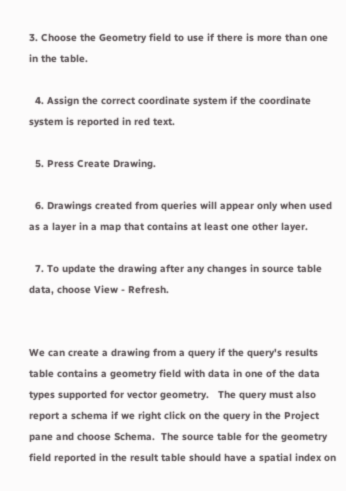3. Choose the Geometry field to use if there is more than one in the table.

  4. Assign the correct coordinate system if the coordinate system is reported in red text.

  5. Press Create Drawing.

  6. Drawings created from queries will appear only when used as a layer in a map that contains at least one other layer.

  7. To update the drawing after any changes in source table data, choose View - Refresh.


We can create a drawing from a query if the query's results table contains a geometry field with data in one of the data types supported for vector geometry.   The query must also report a schema if we right click on the query in the Project pane and choose Schema.  The source table for the geometry field reported in the result table should have a spatial index on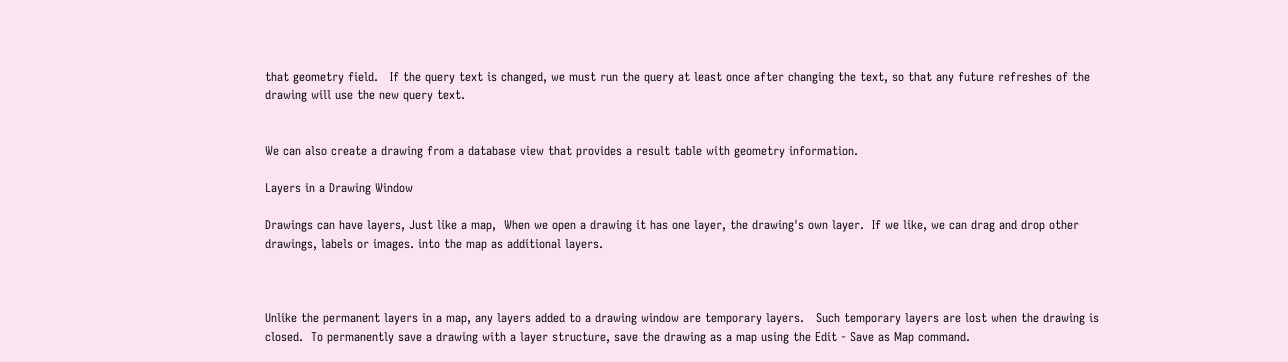that geometry field.   If the query text is changed, we must run the query at least once after changing the text, so that any future refreshes of the drawing will use the new query text.


We can also create a drawing from a database view that provides a result table with geometry information.

Layers in a Drawing Window

Drawings can have layers, Just like a map,  When we open a drawing it has one layer, the drawing's own layer.  If we like, we can drag and drop other drawings, labels or images. into the map as additional layers.



Unlike the permanent layers in a map, any layers added to a drawing window are temporary layers.   Such temporary layers are lost when the drawing is closed.  To permanently save a drawing with a layer structure, save the drawing as a map using the Edit - Save as Map command.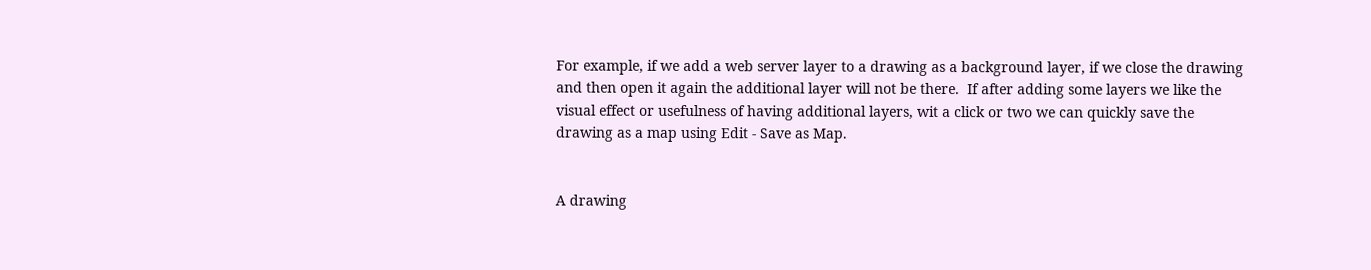For example, if we add a web server layer to a drawing as a background layer, if we close the drawing and then open it again the additional layer will not be there.  If after adding some layers we like the visual effect or usefulness of having additional layers, wit a click or two we can quickly save the drawing as a map using Edit - Save as Map.


A drawing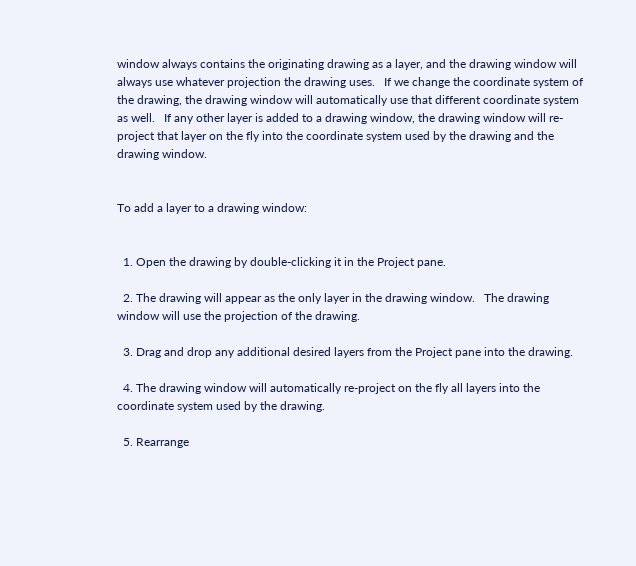window always contains the originating drawing as a layer, and the drawing window will always use whatever projection the drawing uses.   If we change the coordinate system of the drawing, the drawing window will automatically use that different coordinate system as well.   If any other layer is added to a drawing window, the drawing window will re-project that layer on the fly into the coordinate system used by the drawing and the drawing window.


To add a layer to a drawing window:


  1. Open the drawing by double-clicking it in the Project pane.

  2. The drawing will appear as the only layer in the drawing window.   The drawing window will use the projection of the drawing.

  3. Drag and drop any additional desired layers from the Project pane into the drawing.

  4. The drawing window will automatically re-project on the fly all layers into the coordinate system used by the drawing.

  5. Rearrange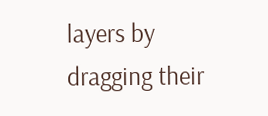layers by dragging their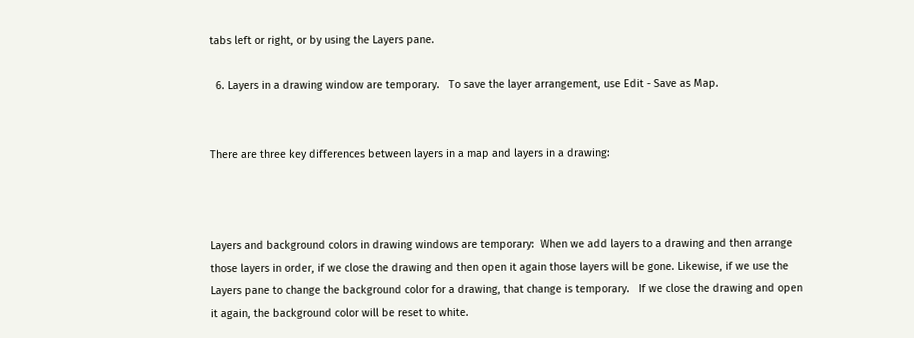tabs left or right, or by using the Layers pane.

  6. Layers in a drawing window are temporary.   To save the layer arrangement, use Edit - Save as Map.


There are three key differences between layers in a map and layers in a drawing:



Layers and background colors in drawing windows are temporary:  When we add layers to a drawing and then arrange those layers in order, if we close the drawing and then open it again those layers will be gone. Likewise, if we use the Layers pane to change the background color for a drawing, that change is temporary.   If we close the drawing and open it again, the background color will be reset to white.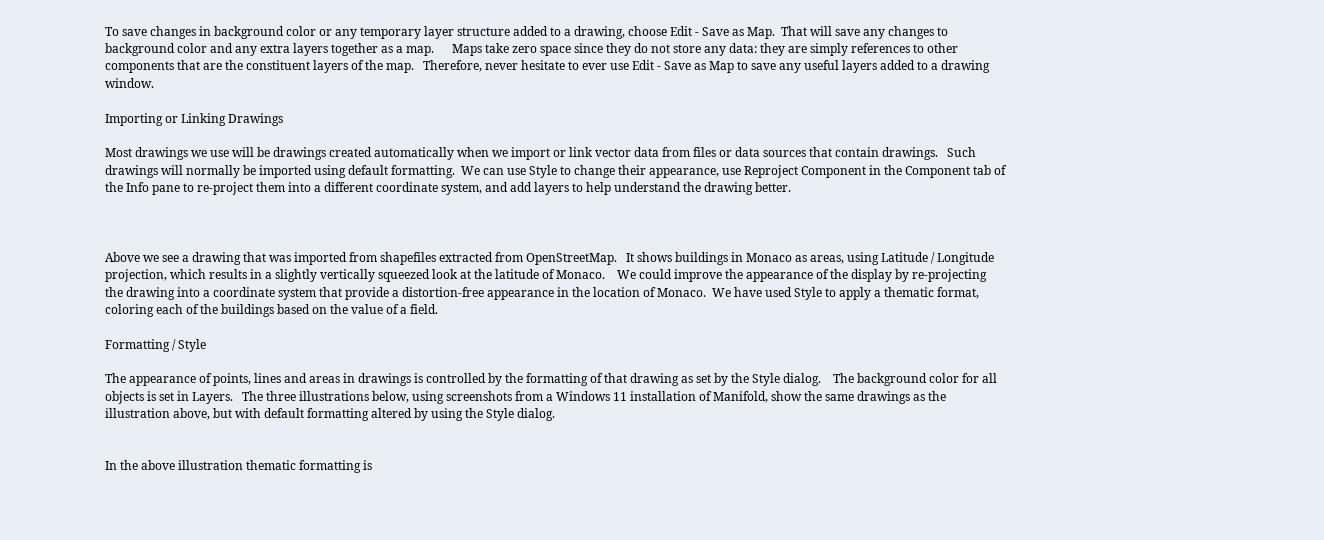To save changes in background color or any temporary layer structure added to a drawing, choose Edit - Save as Map.  That will save any changes to background color and any extra layers together as a map.      Maps take zero space since they do not store any data: they are simply references to other components that are the constituent layers of the map.   Therefore, never hesitate to ever use Edit - Save as Map to save any useful layers added to a drawing window.

Importing or Linking Drawings

Most drawings we use will be drawings created automatically when we import or link vector data from files or data sources that contain drawings.   Such drawings will normally be imported using default formatting.  We can use Style to change their appearance, use Reproject Component in the Component tab of the Info pane to re-project them into a different coordinate system, and add layers to help understand the drawing better.



Above we see a drawing that was imported from shapefiles extracted from OpenStreetMap.   It shows buildings in Monaco as areas, using Latitude / Longitude projection, which results in a slightly vertically squeezed look at the latitude of Monaco.    We could improve the appearance of the display by re-projecting the drawing into a coordinate system that provide a distortion-free appearance in the location of Monaco.  We have used Style to apply a thematic format, coloring each of the buildings based on the value of a field.

Formatting / Style

The appearance of points, lines and areas in drawings is controlled by the formatting of that drawing as set by the Style dialog.    The background color for all objects is set in Layers.   The three illustrations below, using screenshots from a Windows 11 installation of Manifold, show the same drawings as the illustration above, but with default formatting altered by using the Style dialog.


In the above illustration thematic formatting is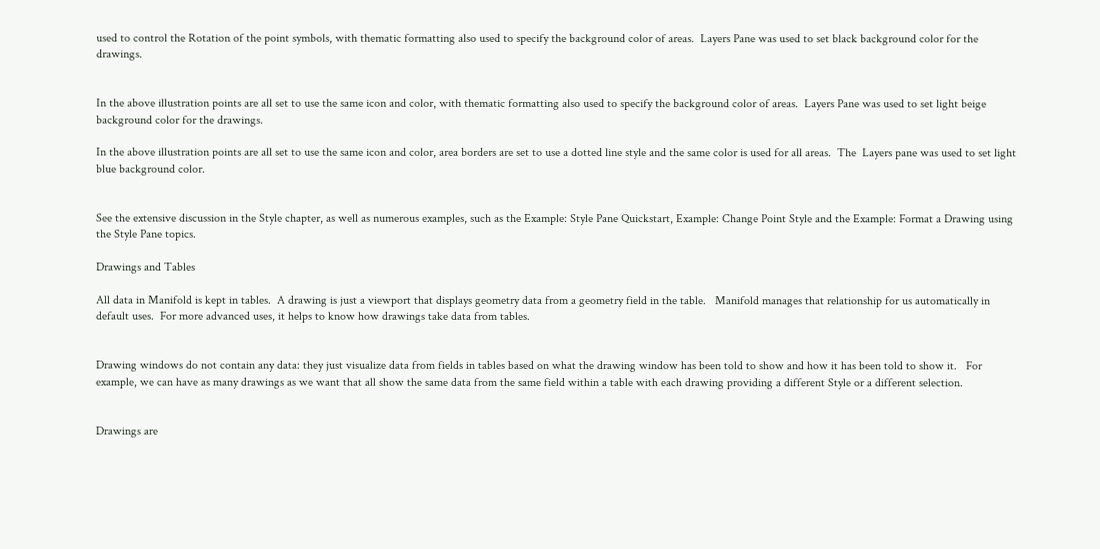used to control the Rotation of the point symbols, with thematic formatting also used to specify the background color of areas.  Layers Pane was used to set black background color for the drawings.


In the above illustration points are all set to use the same icon and color, with thematic formatting also used to specify the background color of areas.  Layers Pane was used to set light beige background color for the drawings.

In the above illustration points are all set to use the same icon and color, area borders are set to use a dotted line style and the same color is used for all areas.  The  Layers pane was used to set light blue background color.


See the extensive discussion in the Style chapter, as well as numerous examples, such as the Example: Style Pane Quickstart, Example: Change Point Style and the Example: Format a Drawing using the Style Pane topics.

Drawings and Tables

All data in Manifold is kept in tables.  A drawing is just a viewport that displays geometry data from a geometry field in the table.   Manifold manages that relationship for us automatically in default uses.  For more advanced uses, it helps to know how drawings take data from tables.


Drawing windows do not contain any data: they just visualize data from fields in tables based on what the drawing window has been told to show and how it has been told to show it.   For example, we can have as many drawings as we want that all show the same data from the same field within a table with each drawing providing a different Style or a different selection.


Drawings are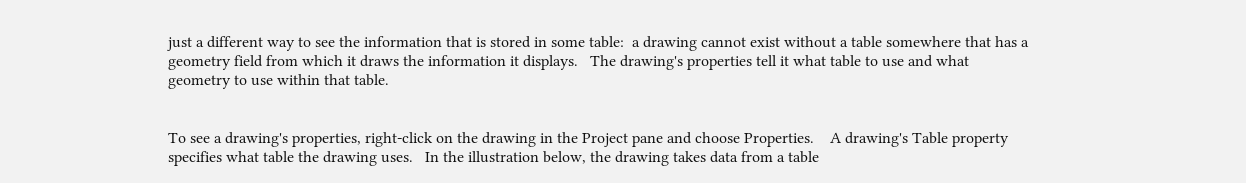just a different way to see the information that is stored in some table:  a drawing cannot exist without a table somewhere that has a geometry field from which it draws the information it displays.   The drawing's properties tell it what table to use and what geometry to use within that table.


To see a drawing's properties, right-click on the drawing in the Project pane and choose Properties.    A drawing's Table property specifies what table the drawing uses.   In the illustration below, the drawing takes data from a table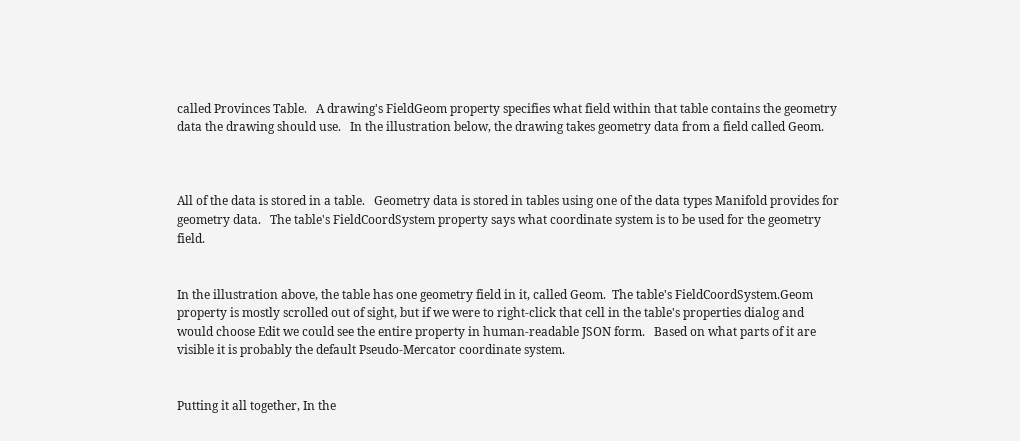called Provinces Table.   A drawing's FieldGeom property specifies what field within that table contains the geometry data the drawing should use.   In the illustration below, the drawing takes geometry data from a field called Geom.



All of the data is stored in a table.   Geometry data is stored in tables using one of the data types Manifold provides for geometry data.   The table's FieldCoordSystem property says what coordinate system is to be used for the geometry field.


In the illustration above, the table has one geometry field in it, called Geom.  The table's FieldCoordSystem.Geom property is mostly scrolled out of sight, but if we were to right-click that cell in the table's properties dialog and would choose Edit we could see the entire property in human-readable JSON form.   Based on what parts of it are visible it is probably the default Pseudo-Mercator coordinate system.


Putting it all together, In the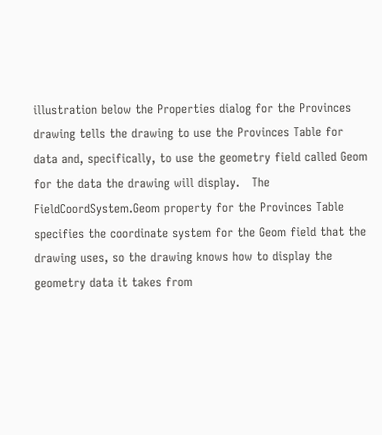illustration below the Properties dialog for the Provinces drawing tells the drawing to use the Provinces Table for data and, specifically, to use the geometry field called Geom for the data the drawing will display.   The FieldCoordSystem.Geom property for the Provinces Table specifies the coordinate system for the Geom field that the drawing uses, so the drawing knows how to display the geometry data it takes from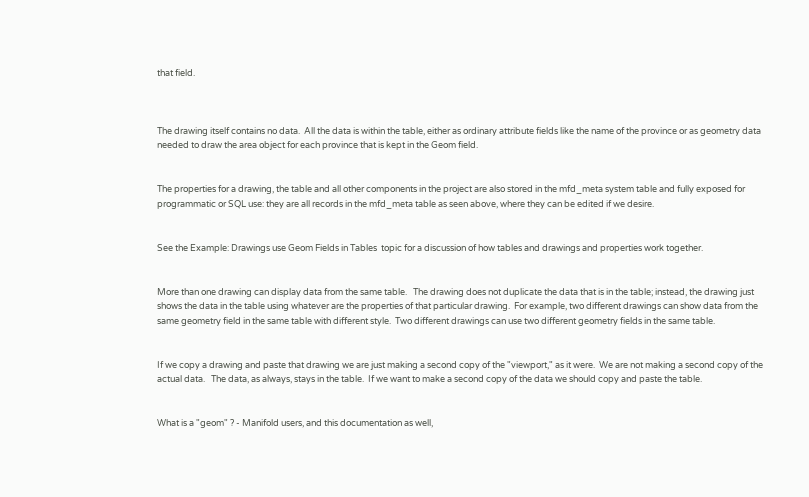that field.



The drawing itself contains no data.  All the data is within the table, either as ordinary attribute fields like the name of the province or as geometry data needed to draw the area object for each province that is kept in the Geom field.


The properties for a drawing, the table and all other components in the project are also stored in the mfd_meta system table and fully exposed for programmatic or SQL use: they are all records in the mfd_meta table as seen above, where they can be edited if we desire.


See the Example: Drawings use Geom Fields in Tables  topic for a discussion of how tables and drawings and properties work together.


More than one drawing can display data from the same table.   The drawing does not duplicate the data that is in the table; instead, the drawing just shows the data in the table using whatever are the properties of that particular drawing.  For example, two different drawings can show data from the same geometry field in the same table with different style.  Two different drawings can use two different geometry fields in the same table.


If we copy a drawing and paste that drawing we are just making a second copy of the "viewport," as it were.  We are not making a second copy of the actual data.   The data, as always, stays in the table.  If we want to make a second copy of the data we should copy and paste the table.


What is a "geom" ? - Manifold users, and this documentation as well,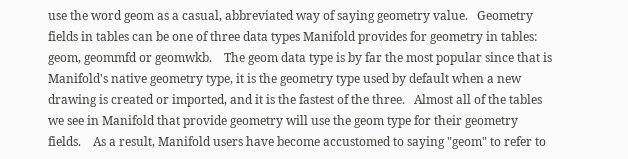use the word geom as a casual, abbreviated way of saying geometry value.   Geometry fields in tables can be one of three data types Manifold provides for geometry in tables: geom, geommfd or geomwkb.    The geom data type is by far the most popular since that is Manifold's native geometry type, it is the geometry type used by default when a new drawing is created or imported, and it is the fastest of the three.   Almost all of the tables we see in Manifold that provide geometry will use the geom type for their geometry fields.    As a result, Manifold users have become accustomed to saying "geom" to refer to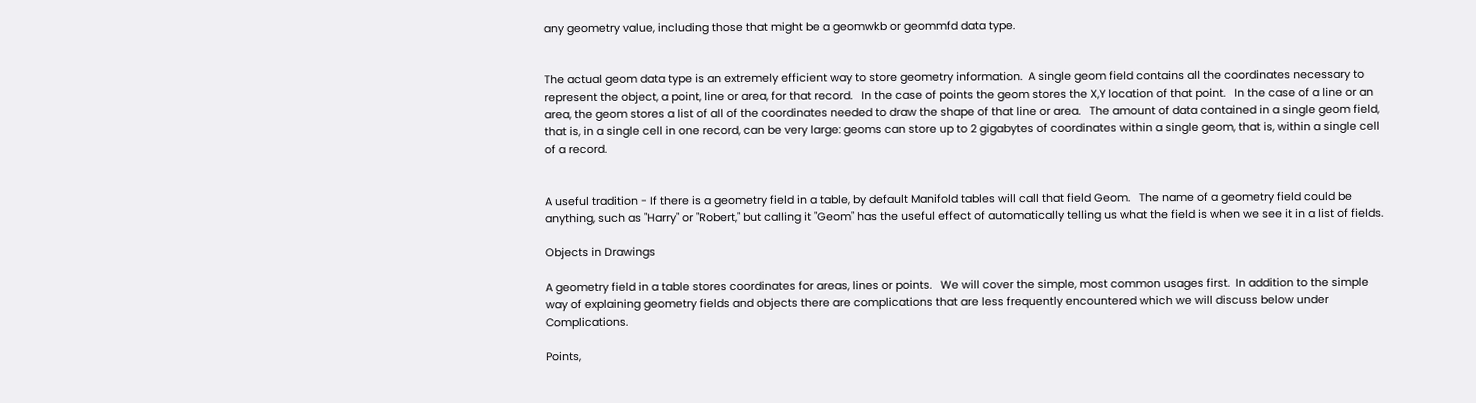any geometry value, including those that might be a geomwkb or geommfd data type.


The actual geom data type is an extremely efficient way to store geometry information.  A single geom field contains all the coordinates necessary to represent the object, a point, line or area, for that record.   In the case of points the geom stores the X,Y location of that point.   In the case of a line or an area, the geom stores a list of all of the coordinates needed to draw the shape of that line or area.   The amount of data contained in a single geom field, that is, in a single cell in one record, can be very large: geoms can store up to 2 gigabytes of coordinates within a single geom, that is, within a single cell of a record.


A useful tradition - If there is a geometry field in a table, by default Manifold tables will call that field Geom.   The name of a geometry field could be anything, such as "Harry" or "Robert," but calling it "Geom" has the useful effect of automatically telling us what the field is when we see it in a list of fields.

Objects in Drawings

A geometry field in a table stores coordinates for areas, lines or points.   We will cover the simple, most common usages first.  In addition to the simple way of explaining geometry fields and objects there are complications that are less frequently encountered which we will discuss below under Complications.

Points,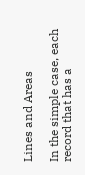Lines and Areas

In the simple case, each record that has a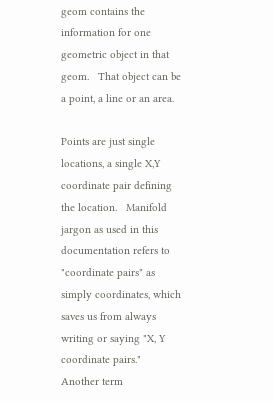geom contains the information for one geometric object in that geom.   That object can be a point, a line or an area.

Points are just single locations, a single X,Y coordinate pair defining the location.   Manifold jargon as used in this documentation refers to "coordinate pairs" as simply coordinates, which saves us from always writing or saying "X, Y coordinate pairs."    Another term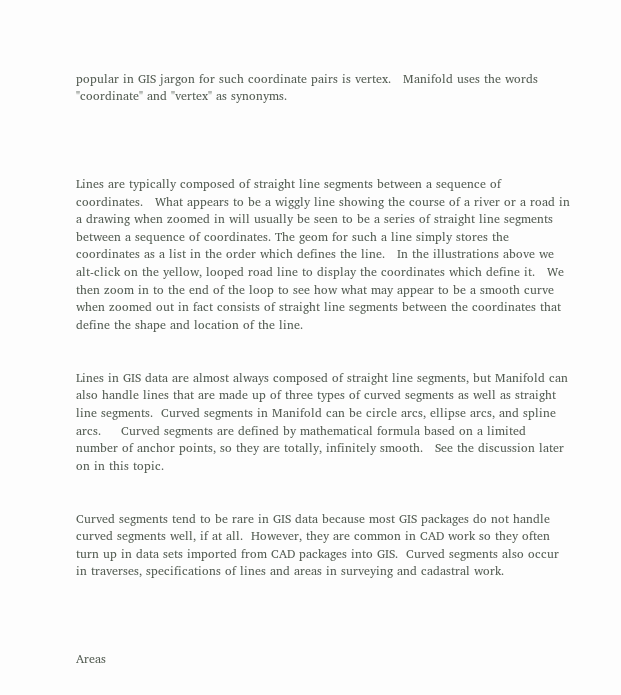popular in GIS jargon for such coordinate pairs is vertex.   Manifold uses the words "coordinate" and "vertex" as synonyms.




Lines are typically composed of straight line segments between a sequence of coordinates.   What appears to be a wiggly line showing the course of a river or a road in a drawing when zoomed in will usually be seen to be a series of straight line segments between a sequence of coordinates. The geom for such a line simply stores the coordinates as a list in the order which defines the line.   In the illustrations above we alt-click on the yellow, looped road line to display the coordinates which define it.   We then zoom in to the end of the loop to see how what may appear to be a smooth curve when zoomed out in fact consists of straight line segments between the coordinates that define the shape and location of the line.


Lines in GIS data are almost always composed of straight line segments, but Manifold can also handle lines that are made up of three types of curved segments as well as straight line segments.  Curved segments in Manifold can be circle arcs, ellipse arcs, and spline arcs.     Curved segments are defined by mathematical formula based on a limited number of anchor points, so they are totally, infinitely smooth.   See the discussion later on in this topic.


Curved segments tend to be rare in GIS data because most GIS packages do not handle curved segments well, if at all.  However, they are common in CAD work so they often turn up in data sets imported from CAD packages into GIS.  Curved segments also occur in traverses, specifications of lines and areas in surveying and cadastral work.




Areas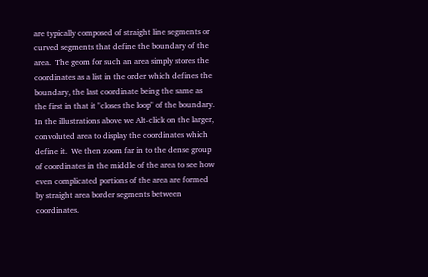are typically composed of straight line segments or curved segments that define the boundary of the area.  The geom for such an area simply stores the coordinates as a list in the order which defines the boundary, the last coordinate being the same as the first in that it "closes the loop" of the boundary.  In the illustrations above we Alt-click on the larger, convoluted area to display the coordinates which define it.  We then zoom far in to the dense group of coordinates in the middle of the area to see how even complicated portions of the area are formed by straight area border segments between coordinates.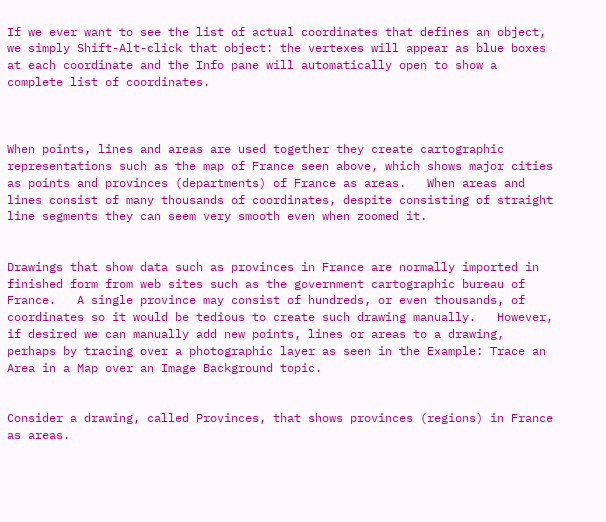If we ever want to see the list of actual coordinates that defines an object, we simply Shift-Alt-click that object: the vertexes will appear as blue boxes at each coordinate and the Info pane will automatically open to show a complete list of coordinates.



When points, lines and areas are used together they create cartographic representations such as the map of France seen above, which shows major cities as points and provinces (departments) of France as areas.   When areas and lines consist of many thousands of coordinates, despite consisting of straight line segments they can seem very smooth even when zoomed it.


Drawings that show data such as provinces in France are normally imported in finished form from web sites such as the government cartographic bureau of France.   A single province may consist of hundreds, or even thousands, of coordinates so it would be tedious to create such drawing manually.   However, if desired we can manually add new points, lines or areas to a drawing, perhaps by tracing over a photographic layer as seen in the Example: Trace an Area in a Map over an Image Background topic.


Consider a drawing, called Provinces, that shows provinces (regions) in France as areas.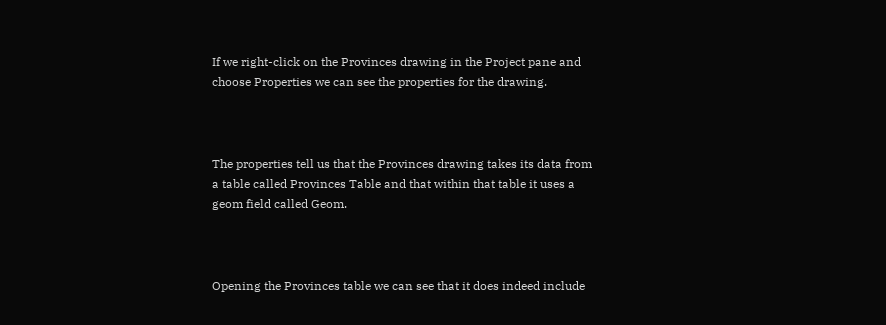If we right-click on the Provinces drawing in the Project pane and choose Properties we can see the properties for the drawing.



The properties tell us that the Provinces drawing takes its data from a table called Provinces Table and that within that table it uses a geom field called Geom.



Opening the Provinces table we can see that it does indeed include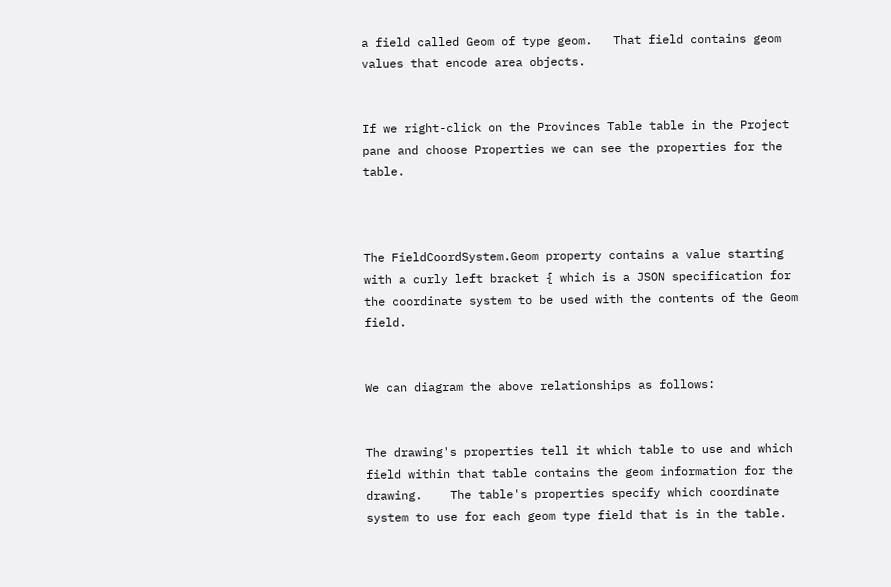a field called Geom of type geom.   That field contains geom values that encode area objects.


If we right-click on the Provinces Table table in the Project pane and choose Properties we can see the properties for the table.



The FieldCoordSystem.Geom property contains a value starting with a curly left bracket { which is a JSON specification for the coordinate system to be used with the contents of the Geom field.


We can diagram the above relationships as follows:


The drawing's properties tell it which table to use and which field within that table contains the geom information for the drawing.    The table's properties specify which coordinate system to use for each geom type field that is in the table.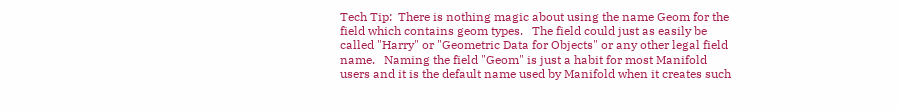Tech Tip:  There is nothing magic about using the name Geom for the field which contains geom types.   The field could just as easily be called "Harry" or "Geometric Data for Objects" or any other legal field name.   Naming the field "Geom" is just a habit for most Manifold users and it is the default name used by Manifold when it creates such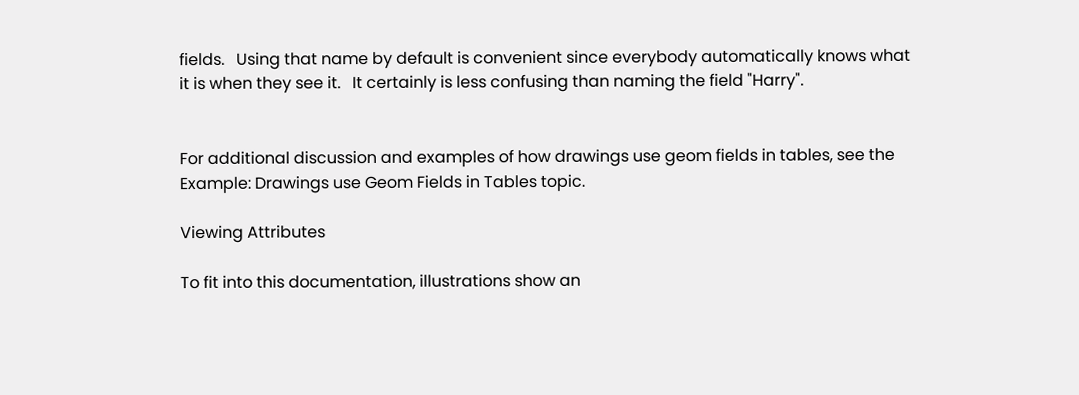fields.   Using that name by default is convenient since everybody automatically knows what it is when they see it.   It certainly is less confusing than naming the field "Harry".


For additional discussion and examples of how drawings use geom fields in tables, see the Example: Drawings use Geom Fields in Tables topic.

Viewing Attributes

To fit into this documentation, illustrations show an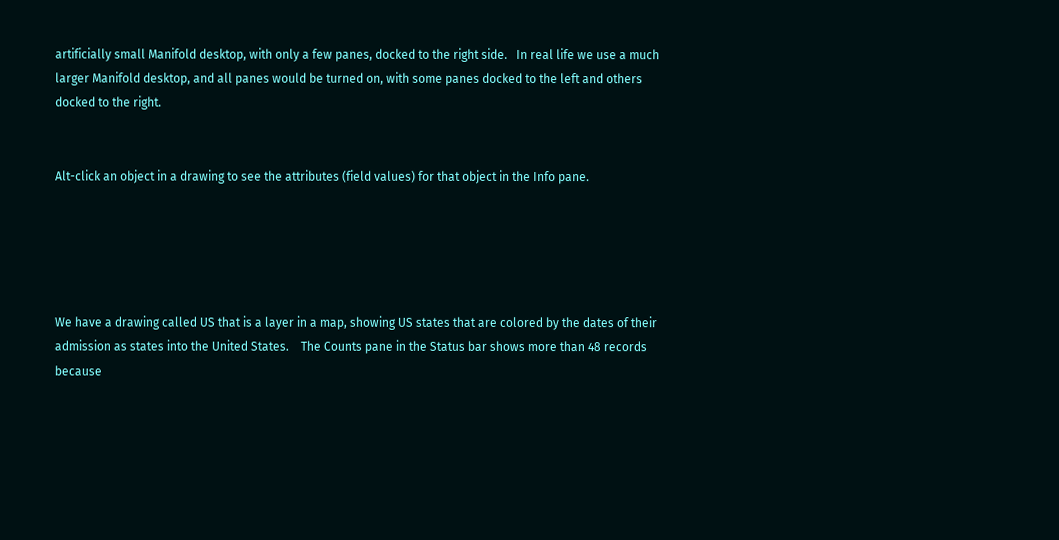artificially small Manifold desktop, with only a few panes, docked to the right side.   In real life we use a much larger Manifold desktop, and all panes would be turned on, with some panes docked to the left and others docked to the right.


Alt-click an object in a drawing to see the attributes (field values) for that object in the Info pane.





We have a drawing called US that is a layer in a map, showing US states that are colored by the dates of their admission as states into the United States.    The Counts pane in the Status bar shows more than 48 records because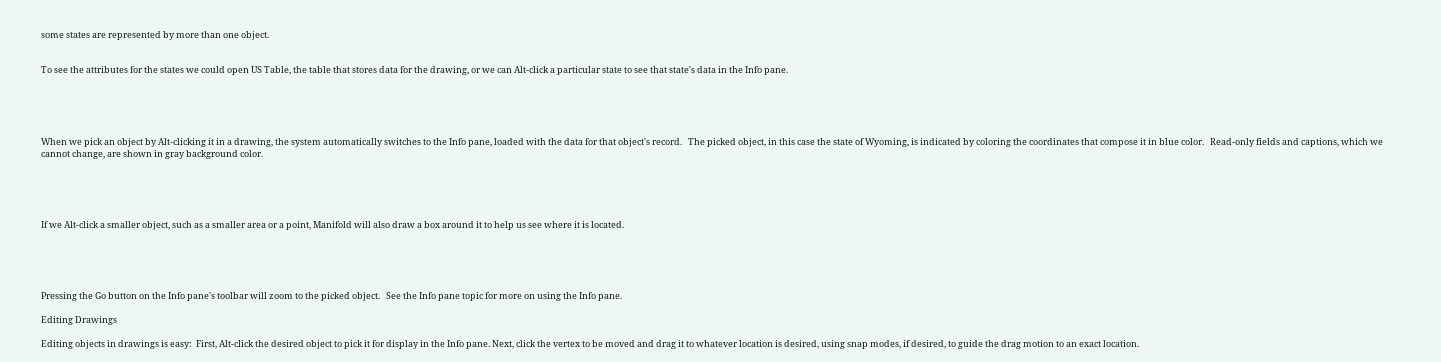some states are represented by more than one object.


To see the attributes for the states we could open US Table, the table that stores data for the drawing, or we can Alt-click a particular state to see that state's data in the Info pane.





When we pick an object by Alt-clicking it in a drawing, the system automatically switches to the Info pane, loaded with the data for that object's record.   The picked object, in this case the state of Wyoming, is indicated by coloring the coordinates that compose it in blue color.   Read-only fields and captions, which we cannot change, are shown in gray background color.





If we Alt-click a smaller object, such as a smaller area or a point, Manifold will also draw a box around it to help us see where it is located.





Pressing the Go button on the Info pane's toolbar will zoom to the picked object.   See the Info pane topic for more on using the Info pane.

Editing Drawings

Editing objects in drawings is easy:  First, Alt-click the desired object to pick it for display in the Info pane. Next, click the vertex to be moved and drag it to whatever location is desired, using snap modes, if desired, to guide the drag motion to an exact location.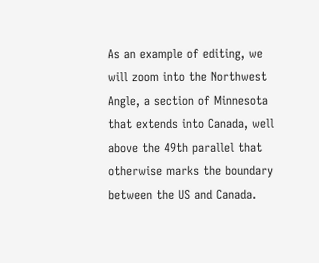As an example of editing, we will zoom into the Northwest Angle, a section of Minnesota that extends into Canada, well above the 49th parallel that otherwise marks the boundary between the US and Canada.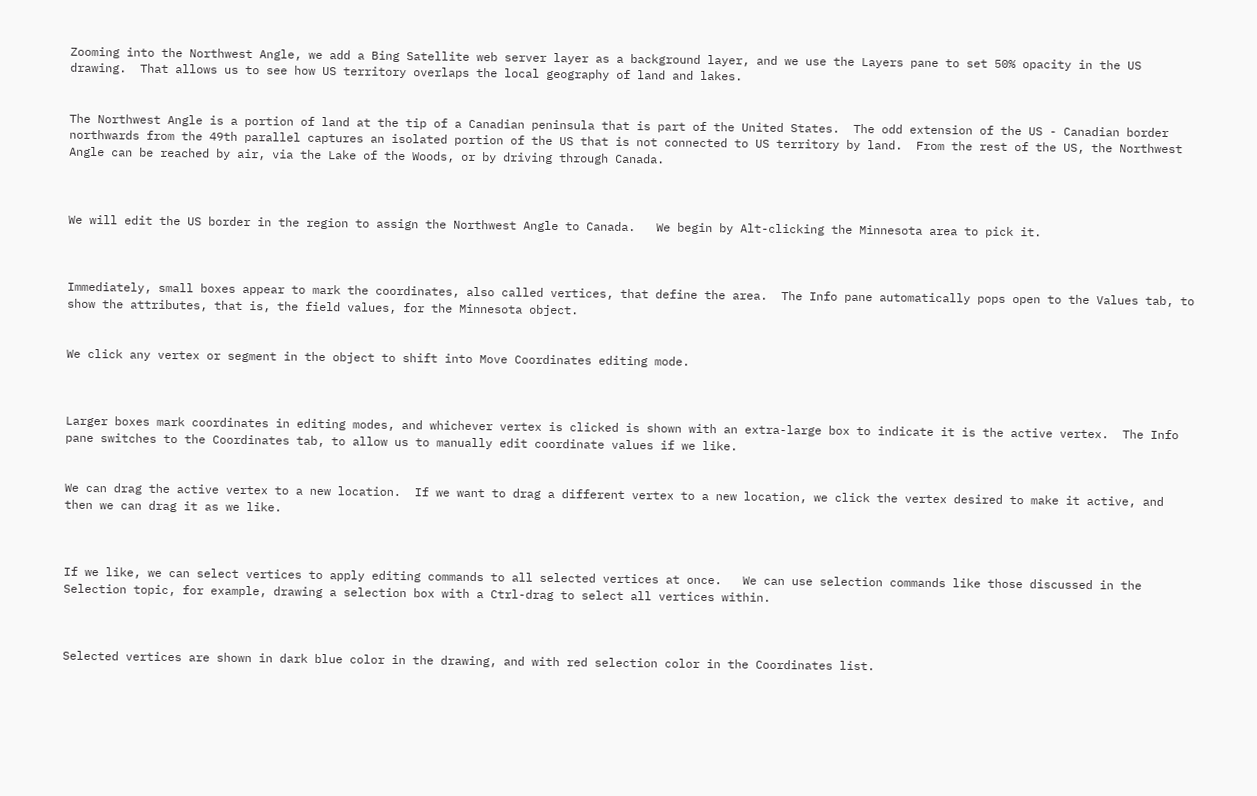Zooming into the Northwest Angle, we add a Bing Satellite web server layer as a background layer, and we use the Layers pane to set 50% opacity in the US drawing.  That allows us to see how US territory overlaps the local geography of land and lakes.


The Northwest Angle is a portion of land at the tip of a Canadian peninsula that is part of the United States.  The odd extension of the US - Canadian border northwards from the 49th parallel captures an isolated portion of the US that is not connected to US territory by land.  From the rest of the US, the Northwest Angle can be reached by air, via the Lake of the Woods, or by driving through Canada.



We will edit the US border in the region to assign the Northwest Angle to Canada.   We begin by Alt-clicking the Minnesota area to pick it.



Immediately, small boxes appear to mark the coordinates, also called vertices, that define the area.  The Info pane automatically pops open to the Values tab, to show the attributes, that is, the field values, for the Minnesota object.


We click any vertex or segment in the object to shift into Move Coordinates editing mode.



Larger boxes mark coordinates in editing modes, and whichever vertex is clicked is shown with an extra-large box to indicate it is the active vertex.  The Info pane switches to the Coordinates tab, to allow us to manually edit coordinate values if we like.


We can drag the active vertex to a new location.  If we want to drag a different vertex to a new location, we click the vertex desired to make it active, and then we can drag it as we like.



If we like, we can select vertices to apply editing commands to all selected vertices at once.   We can use selection commands like those discussed in the Selection topic, for example, drawing a selection box with a Ctrl-drag to select all vertices within.



Selected vertices are shown in dark blue color in the drawing, and with red selection color in the Coordinates list.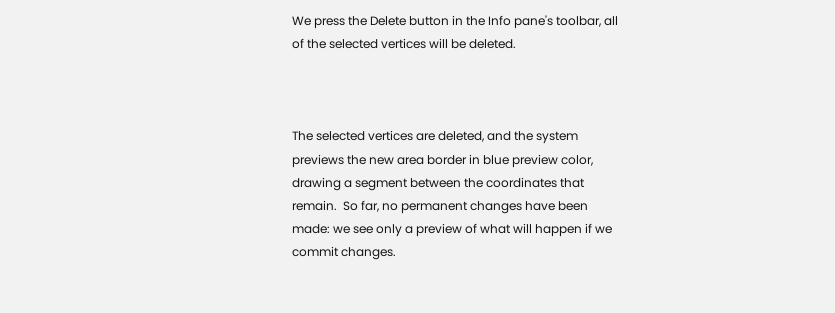We press the Delete button in the Info pane's toolbar, all of the selected vertices will be deleted.



The selected vertices are deleted, and the system previews the new area border in blue preview color, drawing a segment between the coordinates that remain.  So far, no permanent changes have been made: we see only a preview of what will happen if we commit changes.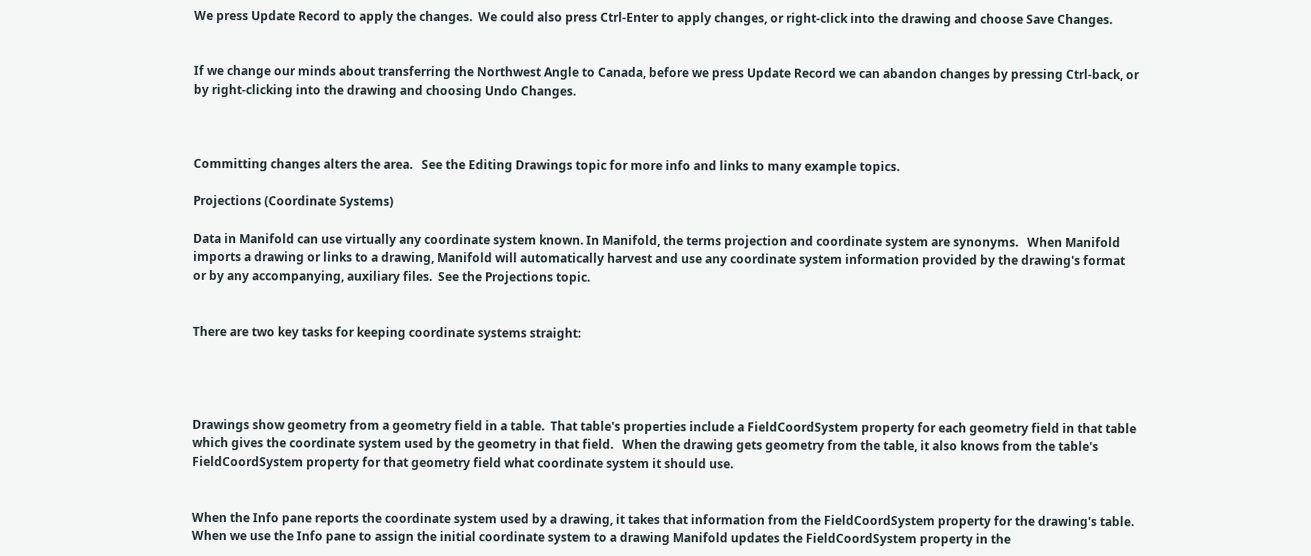We press Update Record to apply the changes.  We could also press Ctrl-Enter to apply changes, or right-click into the drawing and choose Save Changes.


If we change our minds about transferring the Northwest Angle to Canada, before we press Update Record we can abandon changes by pressing Ctrl-back, or by right-clicking into the drawing and choosing Undo Changes.



Committing changes alters the area.   See the Editing Drawings topic for more info and links to many example topics.

Projections (Coordinate Systems)

Data in Manifold can use virtually any coordinate system known. In Manifold, the terms projection and coordinate system are synonyms.   When Manifold imports a drawing or links to a drawing, Manifold will automatically harvest and use any coordinate system information provided by the drawing's format or by any accompanying, auxiliary files.  See the Projections topic.


There are two key tasks for keeping coordinate systems straight:




Drawings show geometry from a geometry field in a table.  That table's properties include a FieldCoordSystem property for each geometry field in that table which gives the coordinate system used by the geometry in that field.   When the drawing gets geometry from the table, it also knows from the table's FieldCoordSystem property for that geometry field what coordinate system it should use.


When the Info pane reports the coordinate system used by a drawing, it takes that information from the FieldCoordSystem property for the drawing's table.  When we use the Info pane to assign the initial coordinate system to a drawing Manifold updates the FieldCoordSystem property in the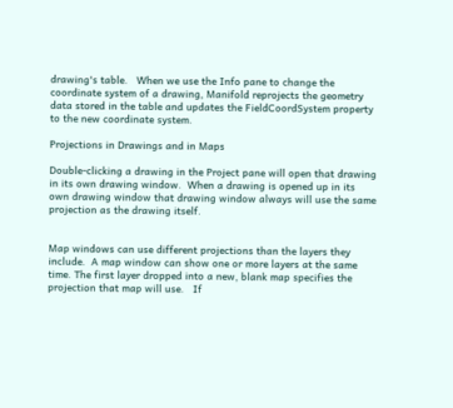drawing's table.   When we use the Info pane to change the coordinate system of a drawing, Manifold reprojects the geometry data stored in the table and updates the FieldCoordSystem property to the new coordinate system.

Projections in Drawings and in Maps

Double-clicking a drawing in the Project pane will open that drawing in its own drawing window.  When a drawing is opened up in its own drawing window that drawing window always will use the same projection as the drawing itself.


Map windows can use different projections than the layers they include.  A map window can show one or more layers at the same time. The first layer dropped into a new, blank map specifies the projection that map will use.   If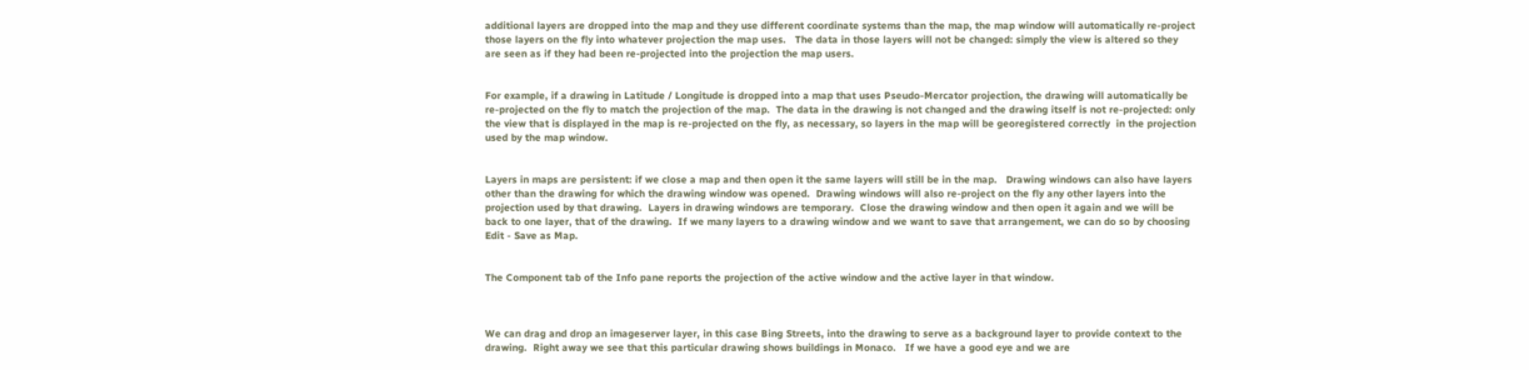additional layers are dropped into the map and they use different coordinate systems than the map, the map window will automatically re-project those layers on the fly into whatever projection the map uses.   The data in those layers will not be changed: simply the view is altered so they are seen as if they had been re-projected into the projection the map users.


For example, if a drawing in Latitude / Longitude is dropped into a map that uses Pseudo-Mercator projection, the drawing will automatically be re-projected on the fly to match the projection of the map.  The data in the drawing is not changed and the drawing itself is not re-projected: only the view that is displayed in the map is re-projected on the fly, as necessary, so layers in the map will be georegistered correctly  in the projection used by the map window.


Layers in maps are persistent: if we close a map and then open it the same layers will still be in the map.   Drawing windows can also have layers other than the drawing for which the drawing window was opened.  Drawing windows will also re-project on the fly any other layers into the projection used by that drawing.  Layers in drawing windows are temporary.  Close the drawing window and then open it again and we will be back to one layer, that of the drawing.  If we many layers to a drawing window and we want to save that arrangement, we can do so by choosing Edit - Save as Map.


The Component tab of the Info pane reports the projection of the active window and the active layer in that window.



We can drag and drop an imageserver layer, in this case Bing Streets, into the drawing to serve as a background layer to provide context to the drawing.  Right away we see that this particular drawing shows buildings in Monaco.   If we have a good eye and we are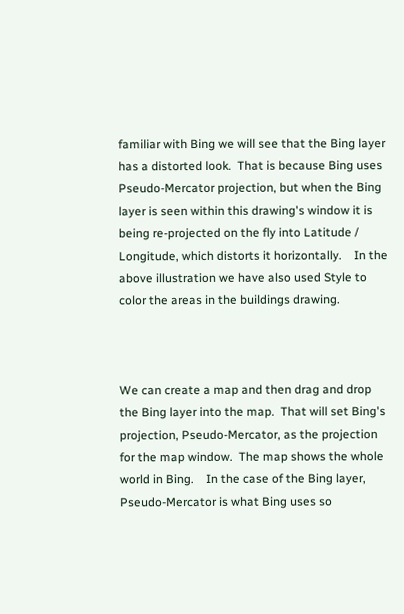familiar with Bing we will see that the Bing layer has a distorted look.  That is because Bing uses Pseudo-Mercator projection, but when the Bing layer is seen within this drawing's window it is being re-projected on the fly into Latitude / Longitude, which distorts it horizontally.    In the above illustration we have also used Style to color the areas in the buildings drawing.



We can create a map and then drag and drop the Bing layer into the map.  That will set Bing's projection, Pseudo-Mercator, as the projection for the map window.  The map shows the whole world in Bing.    In the case of the Bing layer, Pseudo-Mercator is what Bing uses so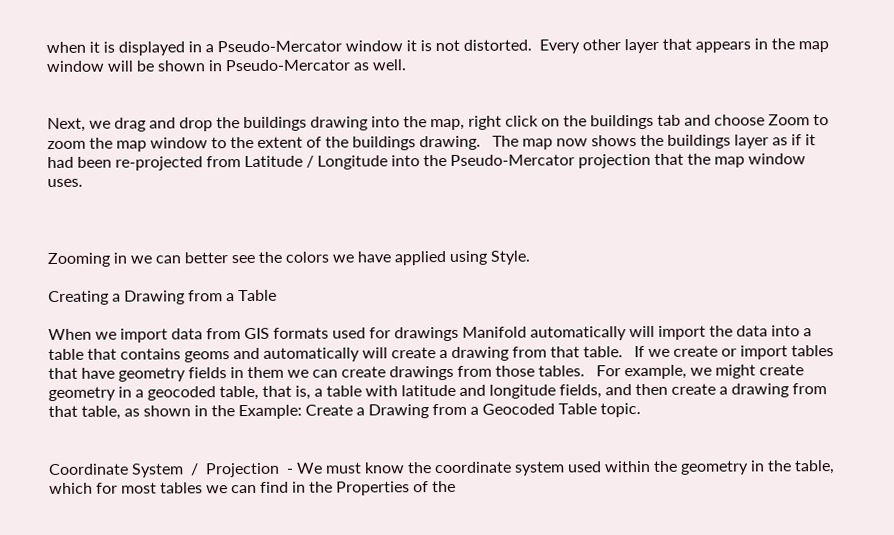when it is displayed in a Pseudo-Mercator window it is not distorted.  Every other layer that appears in the map window will be shown in Pseudo-Mercator as well.


Next, we drag and drop the buildings drawing into the map, right click on the buildings tab and choose Zoom to zoom the map window to the extent of the buildings drawing.   The map now shows the buildings layer as if it had been re-projected from Latitude / Longitude into the Pseudo-Mercator projection that the map window uses.



Zooming in we can better see the colors we have applied using Style.

Creating a Drawing from a Table

When we import data from GIS formats used for drawings Manifold automatically will import the data into a table that contains geoms and automatically will create a drawing from that table.   If we create or import tables that have geometry fields in them we can create drawings from those tables.   For example, we might create geometry in a geocoded table, that is, a table with latitude and longitude fields, and then create a drawing from that table, as shown in the Example: Create a Drawing from a Geocoded Table topic.


Coordinate System  /  Projection  - We must know the coordinate system used within the geometry in the table, which for most tables we can find in the Properties of the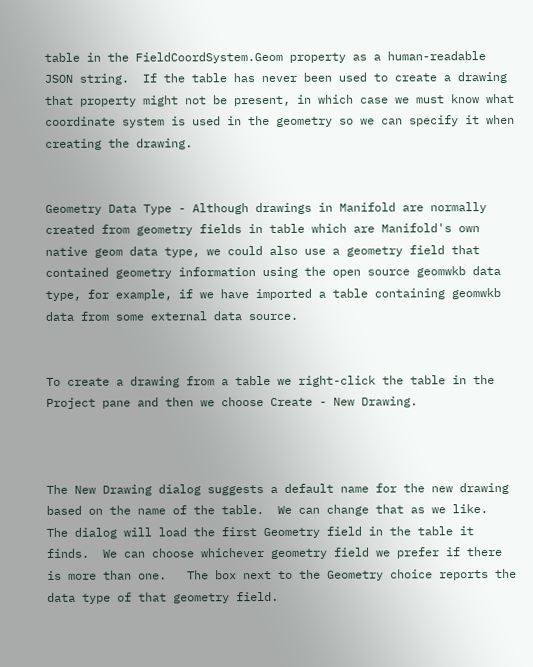table in the FieldCoordSystem.Geom property as a human-readable JSON string.  If the table has never been used to create a drawing that property might not be present, in which case we must know what coordinate system is used in the geometry so we can specify it when creating the drawing.


Geometry Data Type - Although drawings in Manifold are normally created from geometry fields in table which are Manifold's own native geom data type, we could also use a geometry field that contained geometry information using the open source geomwkb data type, for example, if we have imported a table containing geomwkb data from some external data source.


To create a drawing from a table we right-click the table in the Project pane and then we choose Create - New Drawing.



The New Drawing dialog suggests a default name for the new drawing based on the name of the table.  We can change that as we like.   The dialog will load the first Geometry field in the table it finds.  We can choose whichever geometry field we prefer if there is more than one.   The box next to the Geometry choice reports the data type of that geometry field.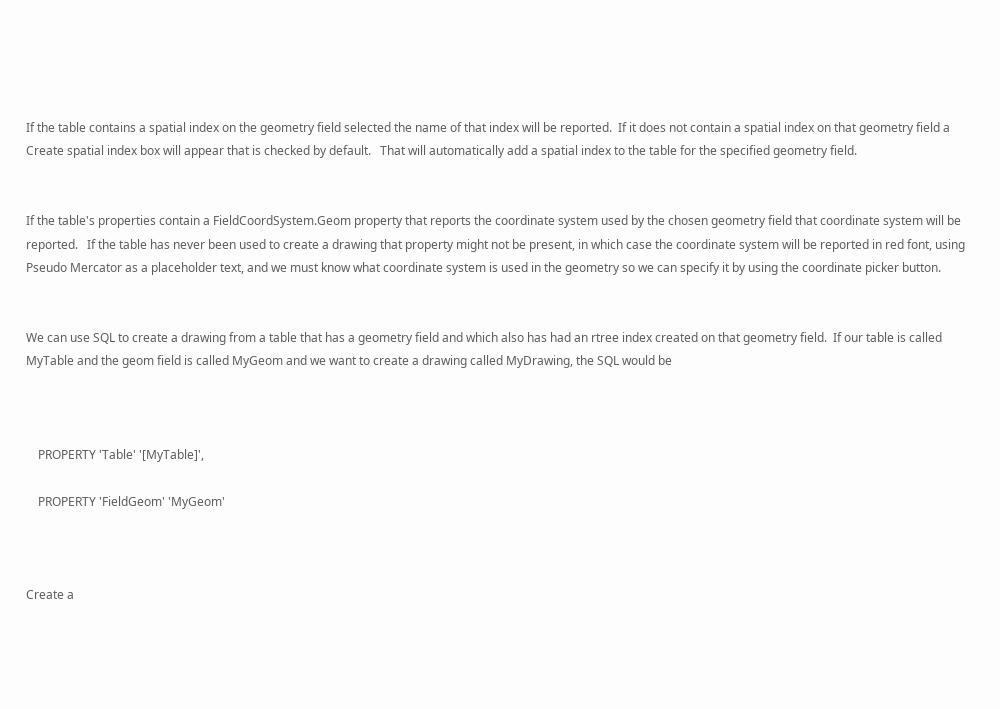If the table contains a spatial index on the geometry field selected the name of that index will be reported.  If it does not contain a spatial index on that geometry field a Create spatial index box will appear that is checked by default.   That will automatically add a spatial index to the table for the specified geometry field.


If the table's properties contain a FieldCoordSystem.Geom property that reports the coordinate system used by the chosen geometry field that coordinate system will be reported.   If the table has never been used to create a drawing that property might not be present, in which case the coordinate system will be reported in red font, using Pseudo Mercator as a placeholder text, and we must know what coordinate system is used in the geometry so we can specify it by using the coordinate picker button.


We can use SQL to create a drawing from a table that has a geometry field and which also has had an rtree index created on that geometry field.  If our table is called MyTable and the geom field is called MyGeom and we want to create a drawing called MyDrawing, the SQL would be



    PROPERTY 'Table' '[MyTable]',

    PROPERTY 'FieldGeom' 'MyGeom'



Create a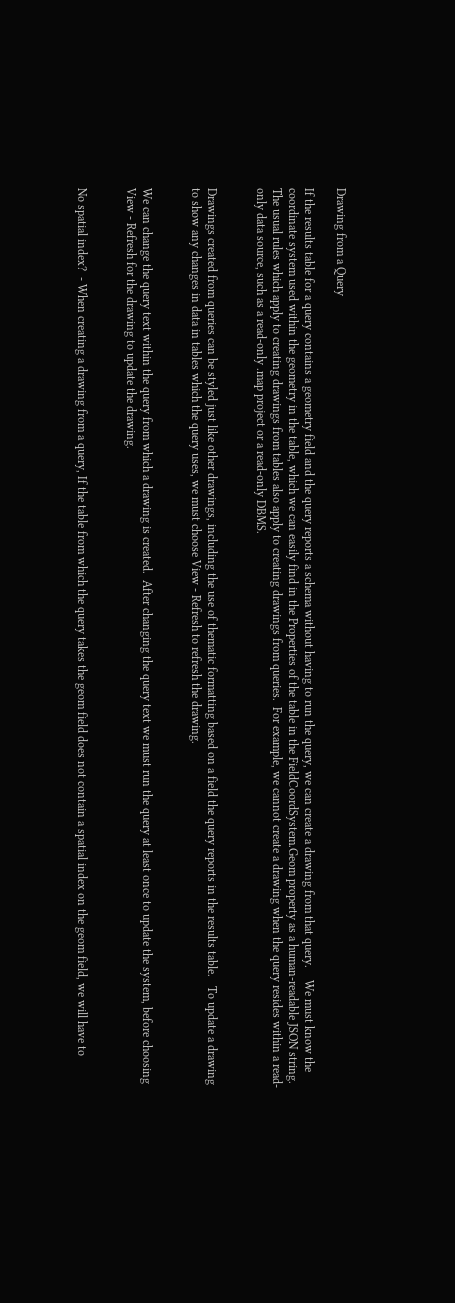Drawing from a Query

If the results table for a query contains a geometry field and the query reports a schema without having to run the query, we can create a drawing from that query.    We must know the coordinate system used within the geometry in the table, which we can easily find in the Properties of the table in the FieldCoordSystem.Geom property as a human-readable JSON string.   The usual rules which apply to creating drawings from tables also apply to creating drawings from queries.  For example, we cannot create a drawing when the query resides within a read-only data source, such as a read-only .map project or a read-only DBMS.


Drawings created from queries can be styled just like other drawings, including the use of thematic formatting based on a field the query reports in the results table.   To update a drawing to show any changes in data in tables which the query uses, we must choose View - Refresh to refresh the drawing.


We can change the query text within the query from which a drawing is created.  After changing the query text we must run the query at least once to update the system, before choosing View - Refresh for the drawing to update the drawing.


No spatial index?  - When creating a drawing from a query, If the table from which the query takes the geom field does not contain a spatial index on the geom field, we will have to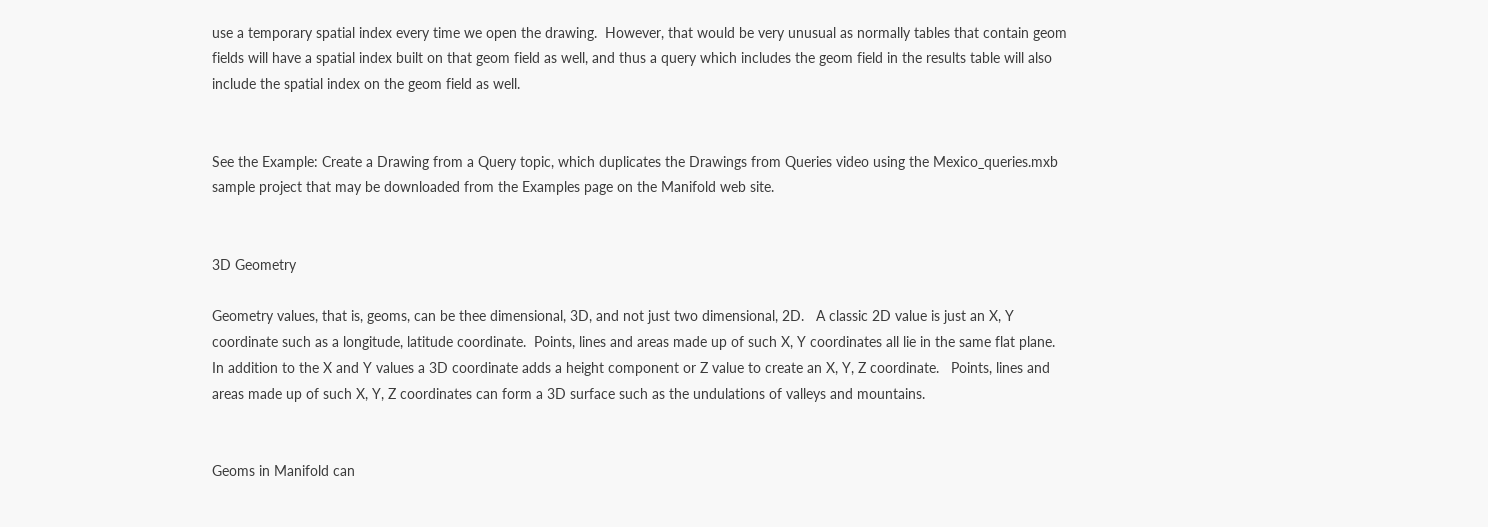use a temporary spatial index every time we open the drawing.  However, that would be very unusual as normally tables that contain geom fields will have a spatial index built on that geom field as well, and thus a query which includes the geom field in the results table will also include the spatial index on the geom field as well.


See the Example: Create a Drawing from a Query topic, which duplicates the Drawings from Queries video using the Mexico_queries.mxb sample project that may be downloaded from the Examples page on the Manifold web site.


3D Geometry

Geometry values, that is, geoms, can be thee dimensional, 3D, and not just two dimensional, 2D.   A classic 2D value is just an X, Y coordinate such as a longitude, latitude coordinate.  Points, lines and areas made up of such X, Y coordinates all lie in the same flat plane.    In addition to the X and Y values a 3D coordinate adds a height component or Z value to create an X, Y, Z coordinate.   Points, lines and areas made up of such X, Y, Z coordinates can form a 3D surface such as the undulations of valleys and mountains.


Geoms in Manifold can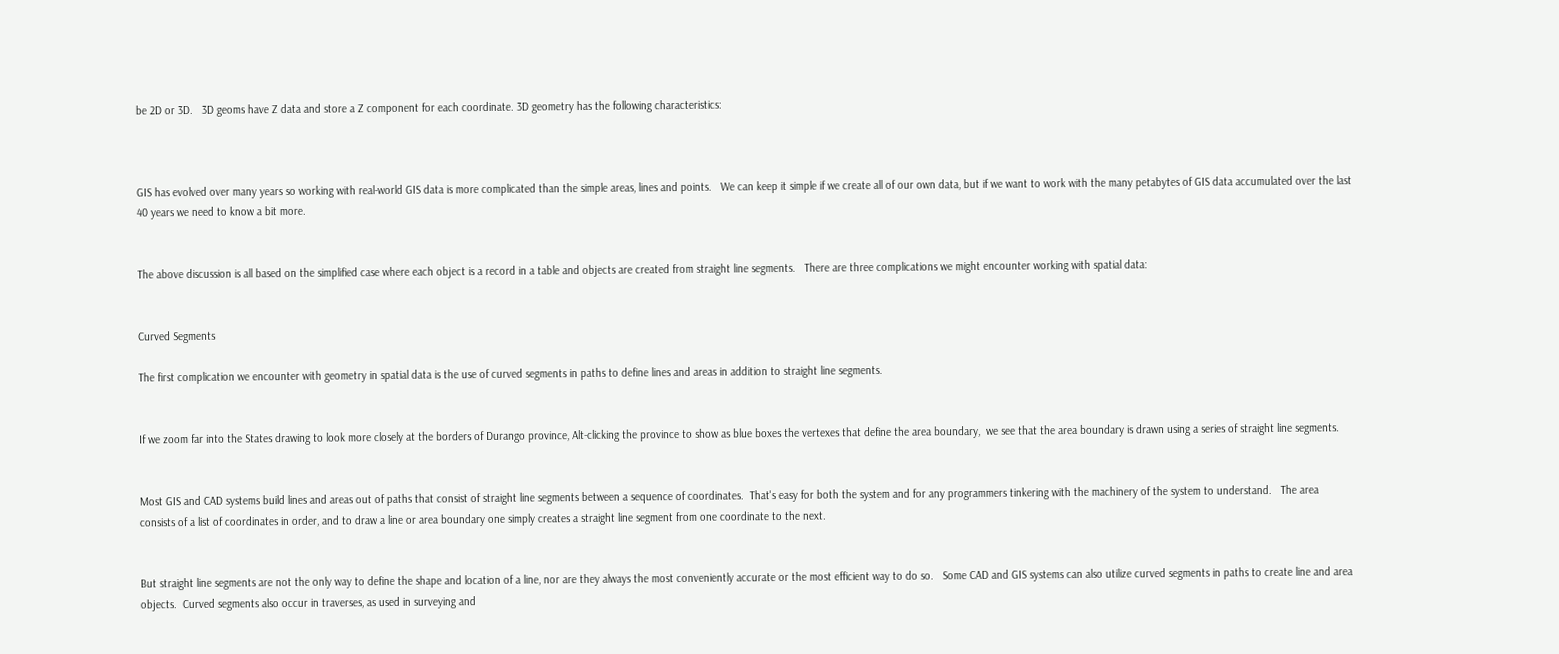be 2D or 3D.   3D geoms have Z data and store a Z component for each coordinate. 3D geometry has the following characteristics:



GIS has evolved over many years so working with real-world GIS data is more complicated than the simple areas, lines and points.   We can keep it simple if we create all of our own data, but if we want to work with the many petabytes of GIS data accumulated over the last 40 years we need to know a bit more.


The above discussion is all based on the simplified case where each object is a record in a table and objects are created from straight line segments.   There are three complications we might encounter working with spatial data:


Curved Segments

The first complication we encounter with geometry in spatial data is the use of curved segments in paths to define lines and areas in addition to straight line segments.


If we zoom far into the States drawing to look more closely at the borders of Durango province, Alt-clicking the province to show as blue boxes the vertexes that define the area boundary,  we see that the area boundary is drawn using a series of straight line segments.


Most GIS and CAD systems build lines and areas out of paths that consist of straight line segments between a sequence of coordinates.  That's easy for both the system and for any programmers tinkering with the machinery of the system to understand.   The area consists of a list of coordinates in order, and to draw a line or area boundary one simply creates a straight line segment from one coordinate to the next.


But straight line segments are not the only way to define the shape and location of a line, nor are they always the most conveniently accurate or the most efficient way to do so.   Some CAD and GIS systems can also utilize curved segments in paths to create line and area objects.  Curved segments also occur in traverses, as used in surveying and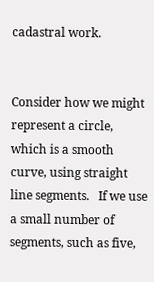cadastral work.


Consider how we might represent a circle, which is a smooth curve, using straight line segments.   If we use a small number of segments, such as five,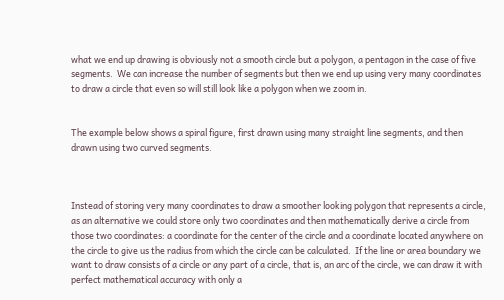what we end up drawing is obviously not a smooth circle but a polygon, a pentagon in the case of five segments.  We can increase the number of segments but then we end up using very many coordinates to draw a circle that even so will still look like a polygon when we zoom in.


The example below shows a spiral figure, first drawn using many straight line segments, and then drawn using two curved segments.



Instead of storing very many coordinates to draw a smoother looking polygon that represents a circle, as an alternative we could store only two coordinates and then mathematically derive a circle from those two coordinates: a coordinate for the center of the circle and a coordinate located anywhere on the circle to give us the radius from which the circle can be calculated.  If the line or area boundary we want to draw consists of a circle or any part of a circle, that is, an arc of the circle, we can draw it with perfect mathematical accuracy with only a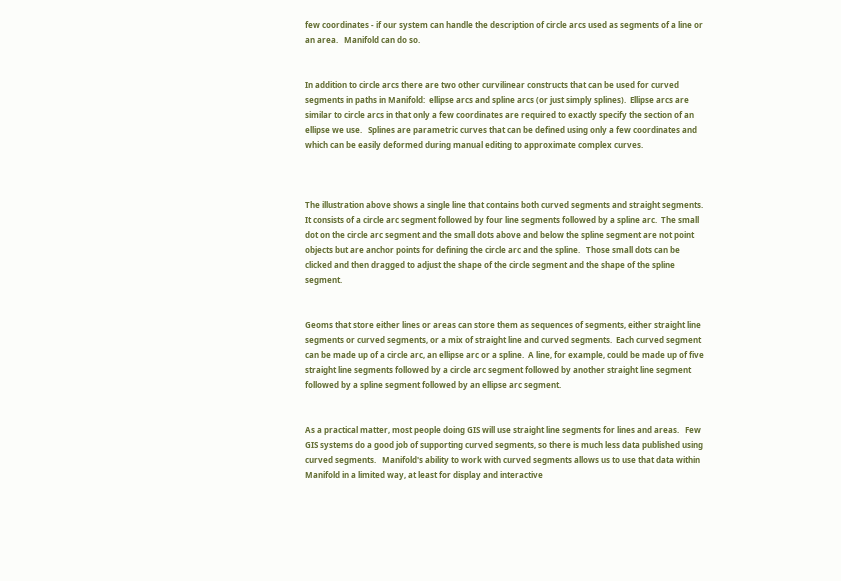few coordinates - if our system can handle the description of circle arcs used as segments of a line or an area.   Manifold can do so.


In addition to circle arcs there are two other curvilinear constructs that can be used for curved segments in paths in Manifold:  ellipse arcs and spline arcs (or just simply splines).  Ellipse arcs are similar to circle arcs in that only a few coordinates are required to exactly specify the section of an ellipse we use.   Splines are parametric curves that can be defined using only a few coordinates and which can be easily deformed during manual editing to approximate complex curves.



The illustration above shows a single line that contains both curved segments and straight segments.  It consists of a circle arc segment followed by four line segments followed by a spline arc.  The small dot on the circle arc segment and the small dots above and below the spline segment are not point objects but are anchor points for defining the circle arc and the spline.   Those small dots can be clicked and then dragged to adjust the shape of the circle segment and the shape of the spline segment.


Geoms that store either lines or areas can store them as sequences of segments, either straight line segments or curved segments, or a mix of straight line and curved segments.  Each curved segment can be made up of a circle arc, an ellipse arc or a spline.  A line, for example, could be made up of five straight line segments followed by a circle arc segment followed by another straight line segment followed by a spline segment followed by an ellipse arc segment.


As a practical matter, most people doing GIS will use straight line segments for lines and areas.   Few GIS systems do a good job of supporting curved segments, so there is much less data published using curved segments.   Manifold's ability to work with curved segments allows us to use that data within Manifold in a limited way, at least for display and interactive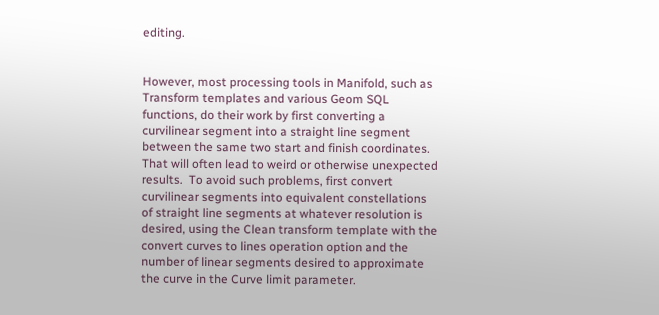editing.


However, most processing tools in Manifold, such as Transform templates and various Geom SQL functions, do their work by first converting a curvilinear segment into a straight line segment between the same two start and finish coordinates.  That will often lead to weird or otherwise unexpected results.  To avoid such problems, first convert curvilinear segments into equivalent constellations of straight line segments at whatever resolution is desired, using the Clean transform template with the convert curves to lines operation option and the number of linear segments desired to approximate the curve in the Curve limit parameter.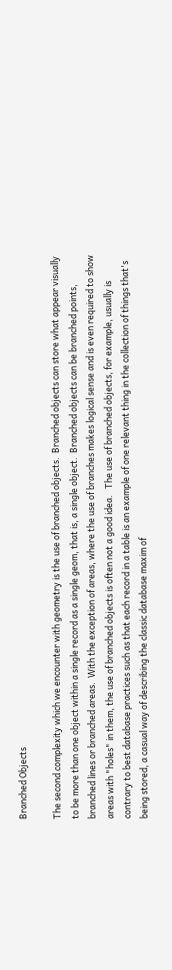Branched Objects

The second complexity which we encounter with geometry is the use of branched objects.  Branched objects can store what appear visually to be more than one object within a single record as a single geom, that is, a single object.  Branched objects can be branched points, branched lines or branched areas.  With the exception of areas, where the use of branches makes logical sense and is even required to show areas with "holes" in them, the use of branched objects is often not a good idea.   The use of branched objects, for example, usually is contrary to best database practices such as that each record in a table is an example of one relevant thing in the collection of things that's being stored, a casual way of describing the classic database maxim of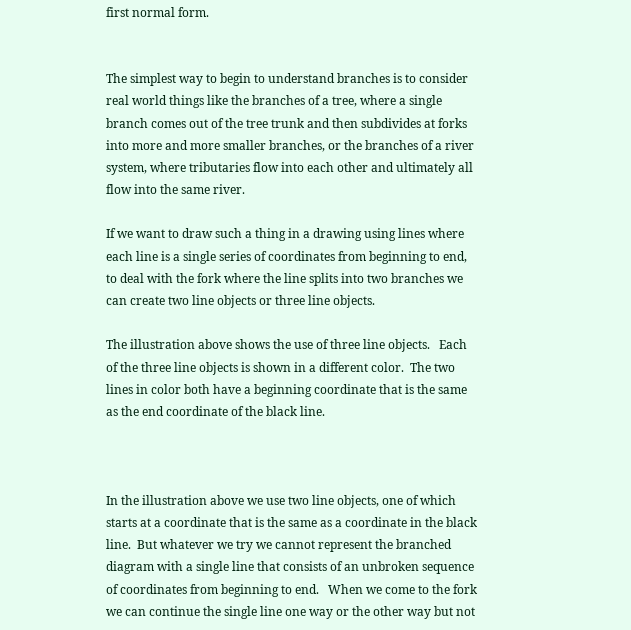first normal form.


The simplest way to begin to understand branches is to consider real world things like the branches of a tree, where a single branch comes out of the tree trunk and then subdivides at forks into more and more smaller branches, or the branches of a river system, where tributaries flow into each other and ultimately all flow into the same river.

If we want to draw such a thing in a drawing using lines where each line is a single series of coordinates from beginning to end, to deal with the fork where the line splits into two branches we can create two line objects or three line objects.

The illustration above shows the use of three line objects.   Each of the three line objects is shown in a different color.  The two lines in color both have a beginning coordinate that is the same as the end coordinate of the black line.



In the illustration above we use two line objects, one of which starts at a coordinate that is the same as a coordinate in the black line.  But whatever we try we cannot represent the branched diagram with a single line that consists of an unbroken sequence of coordinates from beginning to end.   When we come to the fork we can continue the single line one way or the other way but not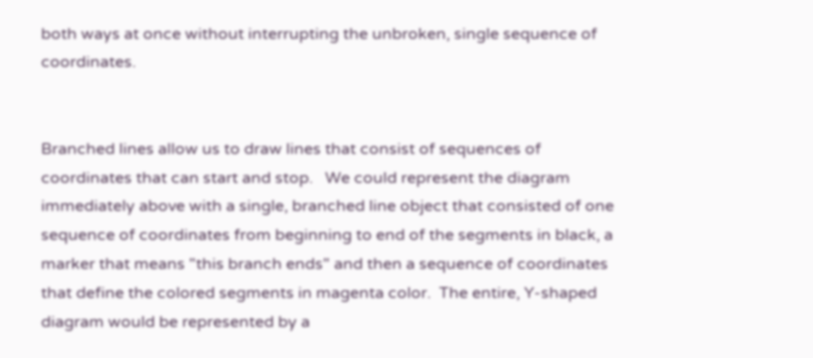both ways at once without interrupting the unbroken, single sequence of coordinates.


Branched lines allow us to draw lines that consist of sequences of coordinates that can start and stop.   We could represent the diagram immediately above with a single, branched line object that consisted of one sequence of coordinates from beginning to end of the segments in black, a marker that means "this branch ends" and then a sequence of coordinates that define the colored segments in magenta color.  The entire, Y-shaped diagram would be represented by a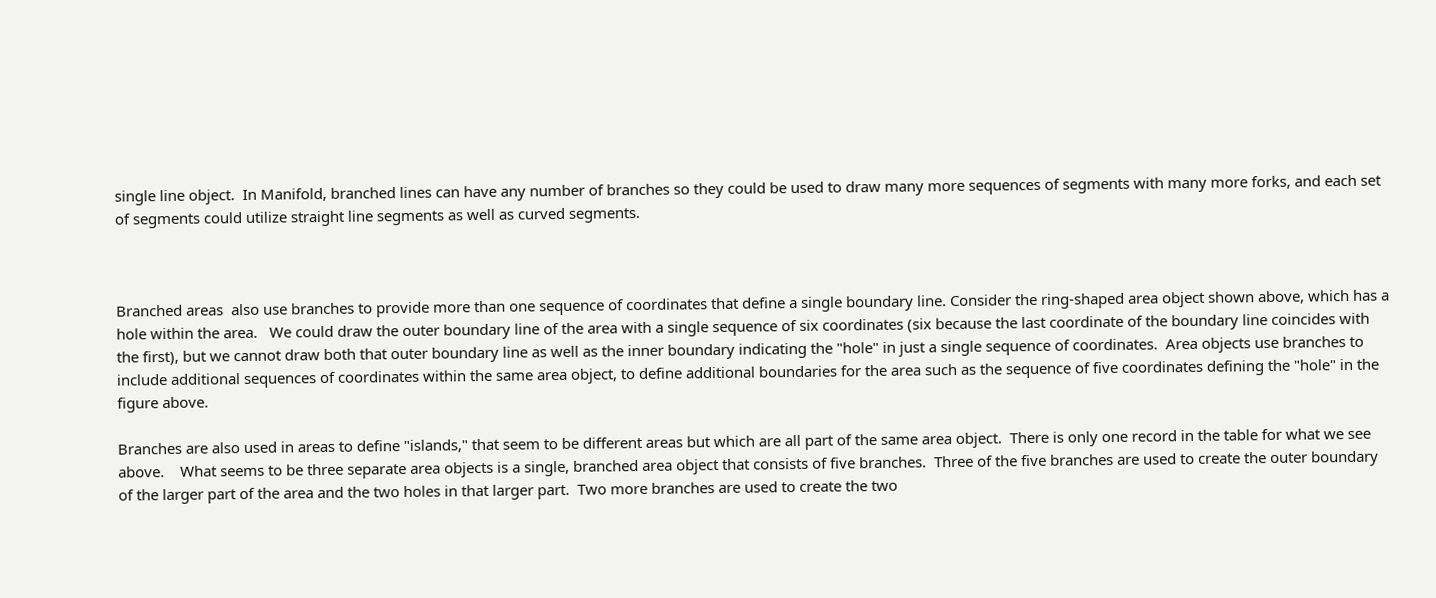single line object.  In Manifold, branched lines can have any number of branches so they could be used to draw many more sequences of segments with many more forks, and each set of segments could utilize straight line segments as well as curved segments.



Branched areas  also use branches to provide more than one sequence of coordinates that define a single boundary line. Consider the ring-shaped area object shown above, which has a hole within the area.   We could draw the outer boundary line of the area with a single sequence of six coordinates (six because the last coordinate of the boundary line coincides with the first), but we cannot draw both that outer boundary line as well as the inner boundary indicating the "hole" in just a single sequence of coordinates.  Area objects use branches to include additional sequences of coordinates within the same area object, to define additional boundaries for the area such as the sequence of five coordinates defining the "hole" in the figure above.

Branches are also used in areas to define "islands," that seem to be different areas but which are all part of the same area object.  There is only one record in the table for what we see above.    What seems to be three separate area objects is a single, branched area object that consists of five branches.  Three of the five branches are used to create the outer boundary of the larger part of the area and the two holes in that larger part.  Two more branches are used to create the two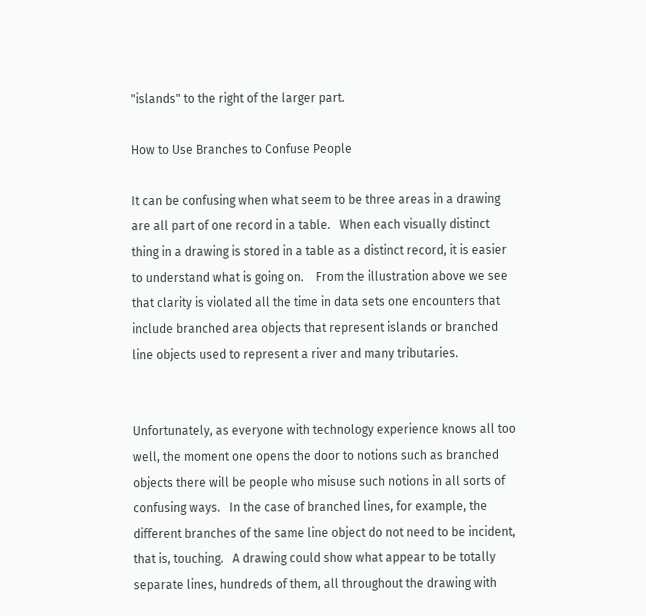"islands" to the right of the larger part.

How to Use Branches to Confuse People

It can be confusing when what seem to be three areas in a drawing are all part of one record in a table.   When each visually distinct thing in a drawing is stored in a table as a distinct record, it is easier to understand what is going on.    From the illustration above we see that clarity is violated all the time in data sets one encounters that include branched area objects that represent islands or branched line objects used to represent a river and many tributaries.


Unfortunately, as everyone with technology experience knows all too well, the moment one opens the door to notions such as branched objects there will be people who misuse such notions in all sorts of confusing ways.   In the case of branched lines, for example, the different branches of the same line object do not need to be incident, that is, touching.   A drawing could show what appear to be totally separate lines, hundreds of them, all throughout the drawing with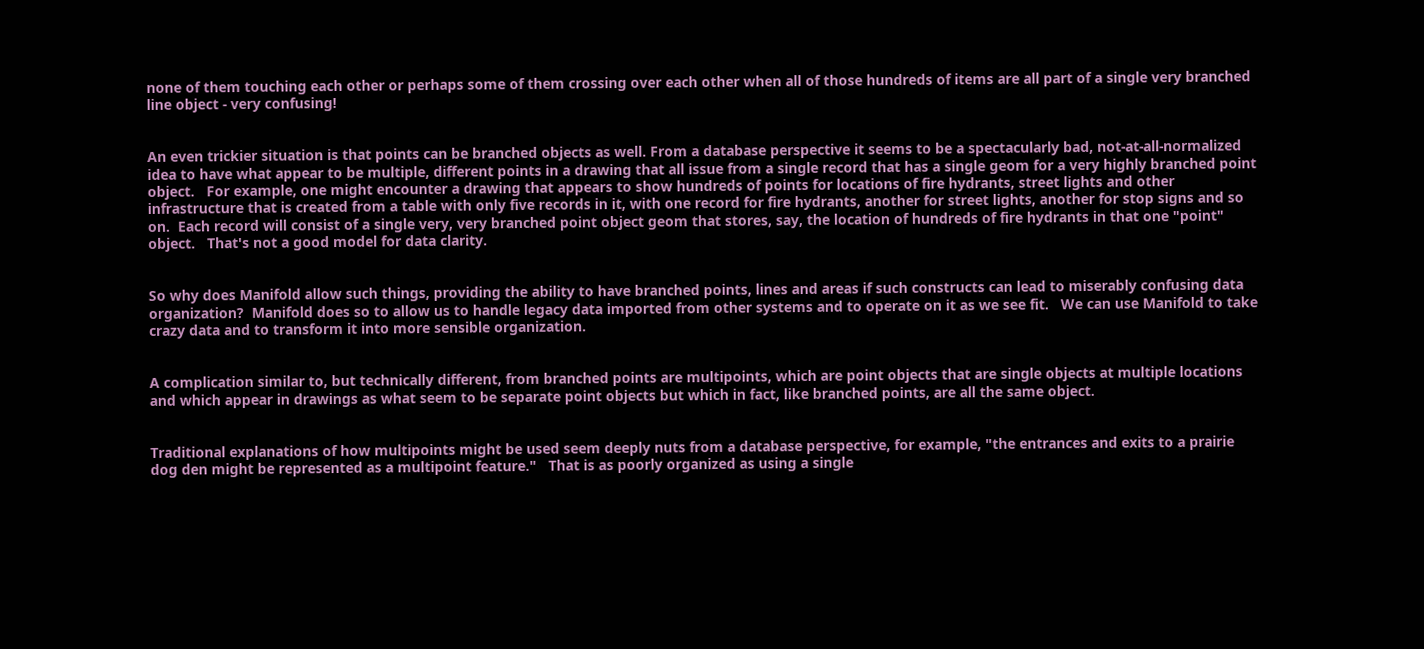none of them touching each other or perhaps some of them crossing over each other when all of those hundreds of items are all part of a single very branched line object - very confusing!


An even trickier situation is that points can be branched objects as well. From a database perspective it seems to be a spectacularly bad, not-at-all-normalized idea to have what appear to be multiple, different points in a drawing that all issue from a single record that has a single geom for a very highly branched point object.   For example, one might encounter a drawing that appears to show hundreds of points for locations of fire hydrants, street lights and other infrastructure that is created from a table with only five records in it, with one record for fire hydrants, another for street lights, another for stop signs and so on.  Each record will consist of a single very, very branched point object geom that stores, say, the location of hundreds of fire hydrants in that one "point" object.   That's not a good model for data clarity.


So why does Manifold allow such things, providing the ability to have branched points, lines and areas if such constructs can lead to miserably confusing data organization?  Manifold does so to allow us to handle legacy data imported from other systems and to operate on it as we see fit.   We can use Manifold to take crazy data and to transform it into more sensible organization.


A complication similar to, but technically different, from branched points are multipoints, which are point objects that are single objects at multiple locations and which appear in drawings as what seem to be separate point objects but which in fact, like branched points, are all the same object.


Traditional explanations of how multipoints might be used seem deeply nuts from a database perspective, for example, "the entrances and exits to a prairie dog den might be represented as a multipoint feature."   That is as poorly organized as using a single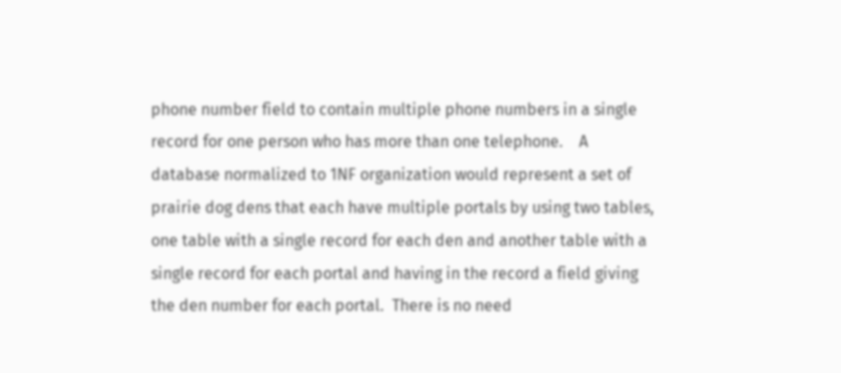phone number field to contain multiple phone numbers in a single record for one person who has more than one telephone.    A database normalized to 1NF organization would represent a set of prairie dog dens that each have multiple portals by using two tables, one table with a single record for each den and another table with a single record for each portal and having in the record a field giving the den number for each portal.  There is no need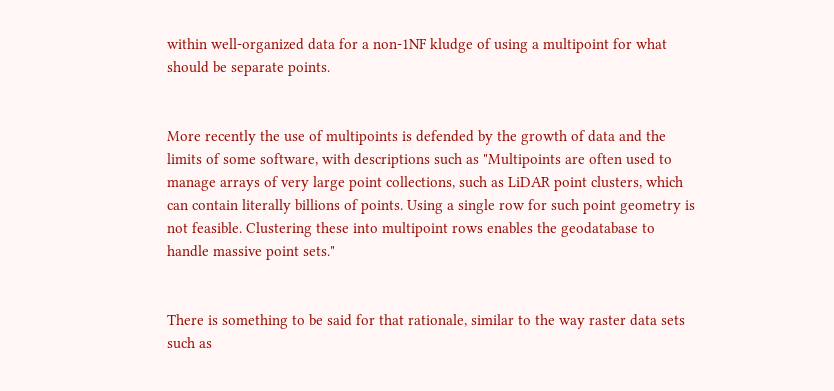within well-organized data for a non-1NF kludge of using a multipoint for what should be separate points.


More recently the use of multipoints is defended by the growth of data and the limits of some software, with descriptions such as "Multipoints are often used to manage arrays of very large point collections, such as LiDAR point clusters, which can contain literally billions of points. Using a single row for such point geometry is not feasible. Clustering these into multipoint rows enables the geodatabase to handle massive point sets."


There is something to be said for that rationale, similar to the way raster data sets such as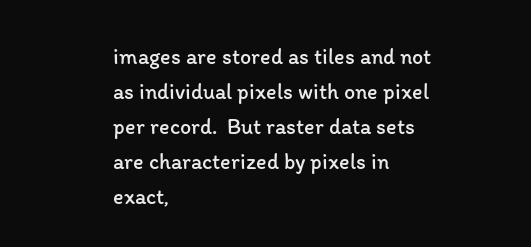images are stored as tiles and not as individual pixels with one pixel per record.  But raster data sets are characterized by pixels in exact,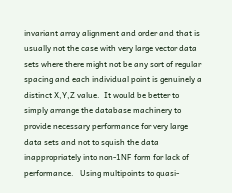invariant array alignment and order and that is usually not the case with very large vector data sets where there might not be any sort of regular spacing and each individual point is genuinely a distinct X,Y,Z value.  It would be better to simply arrange the database machinery to provide necessary performance for very large data sets and not to squish the data inappropriately into non-1NF form for lack of performance.   Using multipoints to quasi-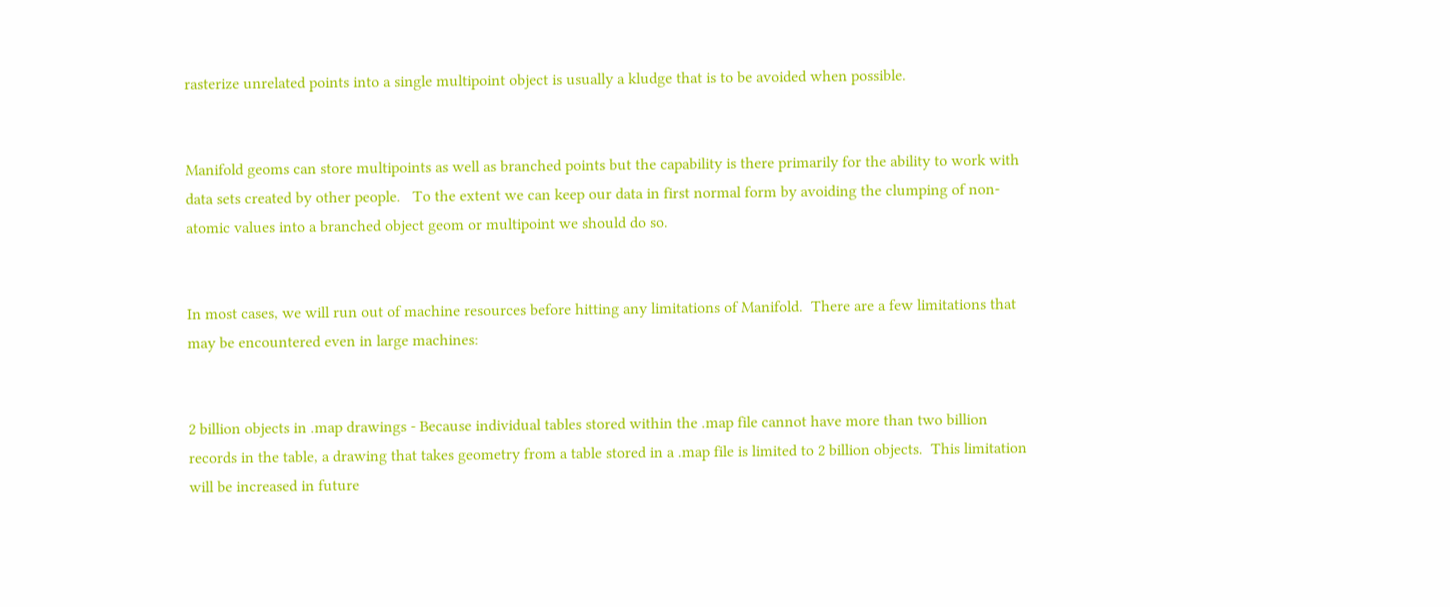rasterize unrelated points into a single multipoint object is usually a kludge that is to be avoided when possible.


Manifold geoms can store multipoints as well as branched points but the capability is there primarily for the ability to work with data sets created by other people.   To the extent we can keep our data in first normal form by avoiding the clumping of non-atomic values into a branched object geom or multipoint we should do so.


In most cases, we will run out of machine resources before hitting any limitations of Manifold.  There are a few limitations that may be encountered even in large machines:


2 billion objects in .map drawings - Because individual tables stored within the .map file cannot have more than two billion records in the table, a drawing that takes geometry from a table stored in a .map file is limited to 2 billion objects.  This limitation will be increased in future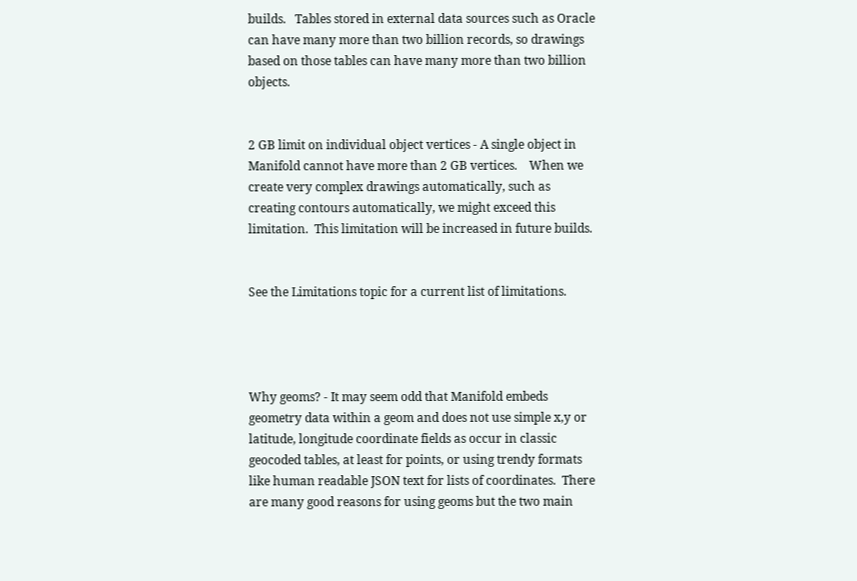builds.   Tables stored in external data sources such as Oracle can have many more than two billion records, so drawings based on those tables can have many more than two billion objects.


2 GB limit on individual object vertices - A single object in Manifold cannot have more than 2 GB vertices.    When we create very complex drawings automatically, such as creating contours automatically, we might exceed this limitation.  This limitation will be increased in future builds.


See the Limitations topic for a current list of limitations.




Why geoms? - It may seem odd that Manifold embeds geometry data within a geom and does not use simple x,y or latitude, longitude coordinate fields as occur in classic geocoded tables, at least for points, or using trendy formats like human readable JSON text for lists of coordinates.  There are many good reasons for using geoms but the two main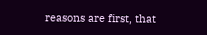reasons are first, that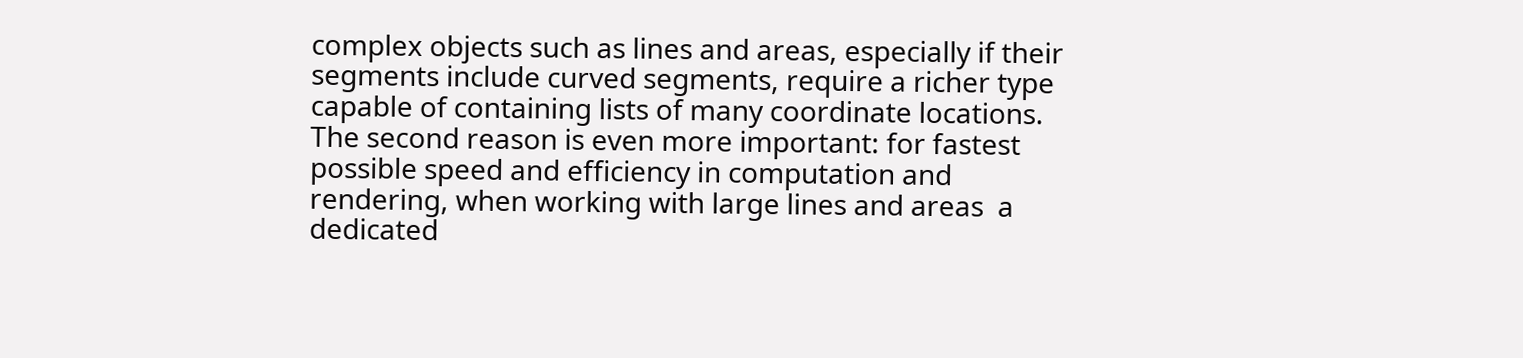complex objects such as lines and areas, especially if their segments include curved segments, require a richer type capable of containing lists of many coordinate locations.  The second reason is even more important: for fastest possible speed and efficiency in computation and rendering, when working with large lines and areas  a dedicated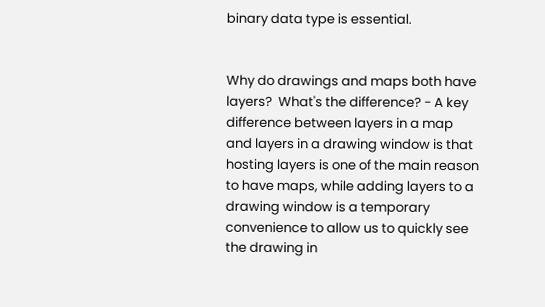binary data type is essential.


Why do drawings and maps both have layers?  What's the difference? - A key difference between layers in a map and layers in a drawing window is that hosting layers is one of the main reason to have maps, while adding layers to a drawing window is a temporary convenience to allow us to quickly see the drawing in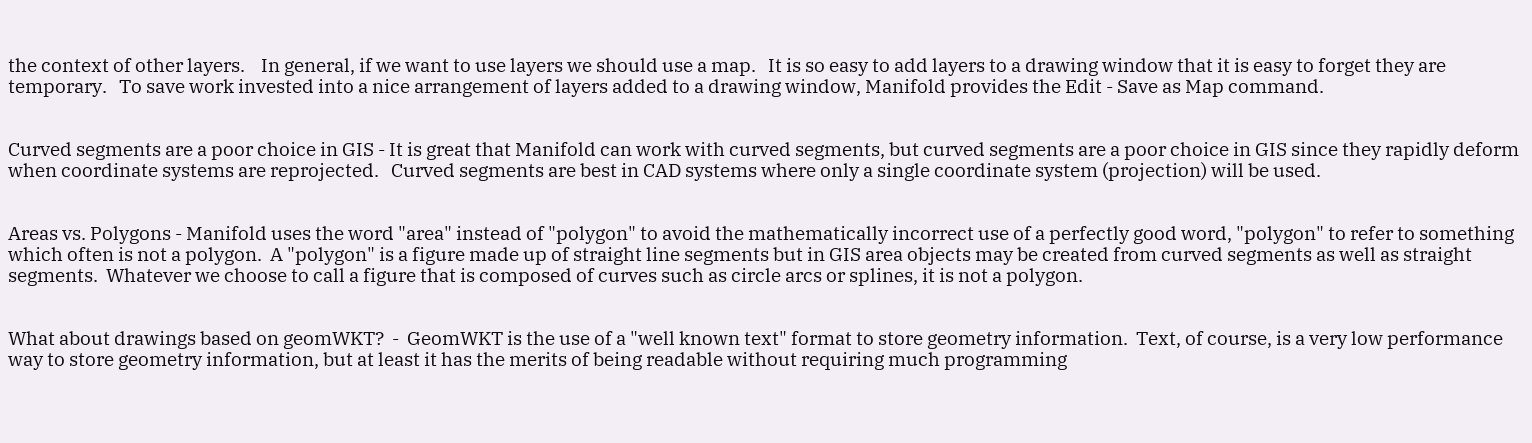the context of other layers.    In general, if we want to use layers we should use a map.   It is so easy to add layers to a drawing window that it is easy to forget they are temporary.   To save work invested into a nice arrangement of layers added to a drawing window, Manifold provides the Edit - Save as Map command.


Curved segments are a poor choice in GIS - It is great that Manifold can work with curved segments, but curved segments are a poor choice in GIS since they rapidly deform when coordinate systems are reprojected.   Curved segments are best in CAD systems where only a single coordinate system (projection) will be used.


Areas vs. Polygons - Manifold uses the word "area" instead of "polygon" to avoid the mathematically incorrect use of a perfectly good word, "polygon" to refer to something which often is not a polygon.  A "polygon" is a figure made up of straight line segments but in GIS area objects may be created from curved segments as well as straight segments.  Whatever we choose to call a figure that is composed of curves such as circle arcs or splines, it is not a polygon.


What about drawings based on geomWKT?  -  GeomWKT is the use of a "well known text" format to store geometry information.  Text, of course, is a very low performance way to store geometry information, but at least it has the merits of being readable without requiring much programming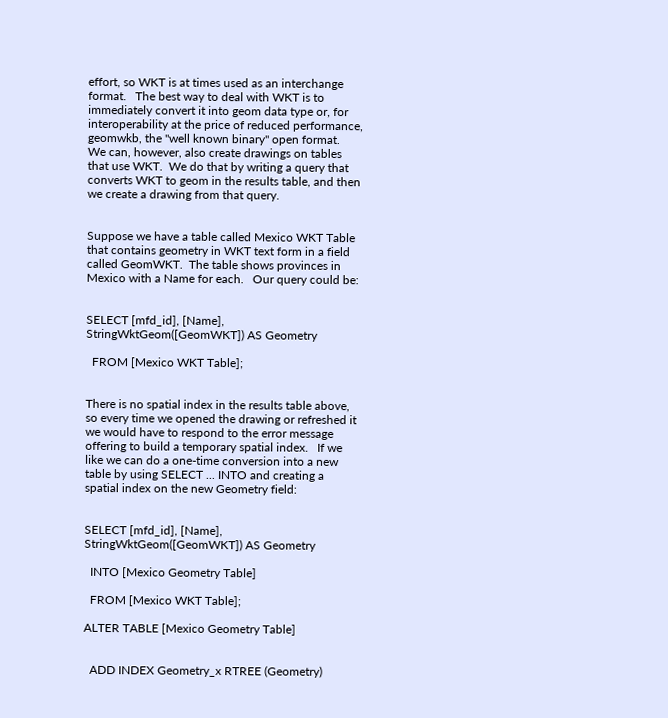effort, so WKT is at times used as an interchange format.   The best way to deal with WKT is to immediately convert it into geom data type or, for interoperability at the price of reduced performance, geomwkb, the "well known binary" open format.    We can, however, also create drawings on tables that use WKT.  We do that by writing a query that converts WKT to geom in the results table, and then we create a drawing from that query.


Suppose we have a table called Mexico WKT Table that contains geometry in WKT text form in a field called GeomWKT.  The table shows provinces in Mexico with a Name for each.   Our query could be:


SELECT [mfd_id], [Name], StringWktGeom([GeomWKT]) AS Geometry

  FROM [Mexico WKT Table];


There is no spatial index in the results table above, so every time we opened the drawing or refreshed it we would have to respond to the error message offering to build a temporary spatial index.   If we like we can do a one-time conversion into a new table by using SELECT ... INTO and creating a spatial index on the new Geometry field:


SELECT [mfd_id], [Name], StringWktGeom([GeomWKT]) AS Geometry

  INTO [Mexico Geometry Table]

  FROM [Mexico WKT Table];

ALTER TABLE [Mexico Geometry Table]


  ADD INDEX Geometry_x RTREE (Geometry)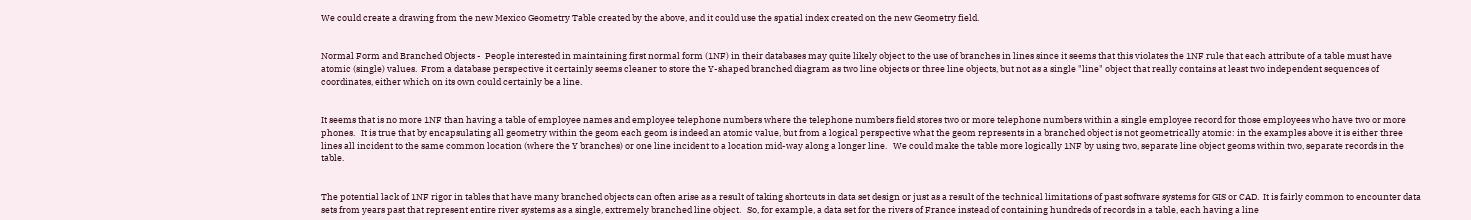We could create a drawing from the new Mexico Geometry Table created by the above, and it could use the spatial index created on the new Geometry field.


Normal Form and Branched Objects -  People interested in maintaining first normal form (1NF) in their databases may quite likely object to the use of branches in lines since it seems that this violates the 1NF rule that each attribute of a table must have atomic (single) values.  From a database perspective it certainly seems cleaner to store the Y-shaped branched diagram as two line objects or three line objects, but not as a single "line" object that really contains at least two independent sequences of coordinates, either which on its own could certainly be a line.


It seems that is no more 1NF than having a table of employee names and employee telephone numbers where the telephone numbers field stores two or more telephone numbers within a single employee record for those employees who have two or more phones.   It is true that by encapsulating all geometry within the geom each geom is indeed an atomic value, but from a logical perspective what the geom represents in a branched object is not geometrically atomic: in the examples above it is either three lines all incident to the same common location (where the Y branches) or one line incident to a location mid-way along a longer line.   We could make the table more logically 1NF by using two, separate line object geoms within two, separate records in the table.


The potential lack of 1NF rigor in tables that have many branched objects can often arise as a result of taking shortcuts in data set design or just as a result of the technical limitations of past software systems for GIS or CAD.  It is fairly common to encounter data sets from years past that represent entire river systems as a single, extremely branched line object.   So, for example, a data set for the rivers of France instead of containing hundreds of records in a table, each having a line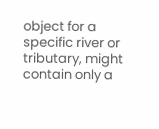object for a specific river or tributary, might contain only a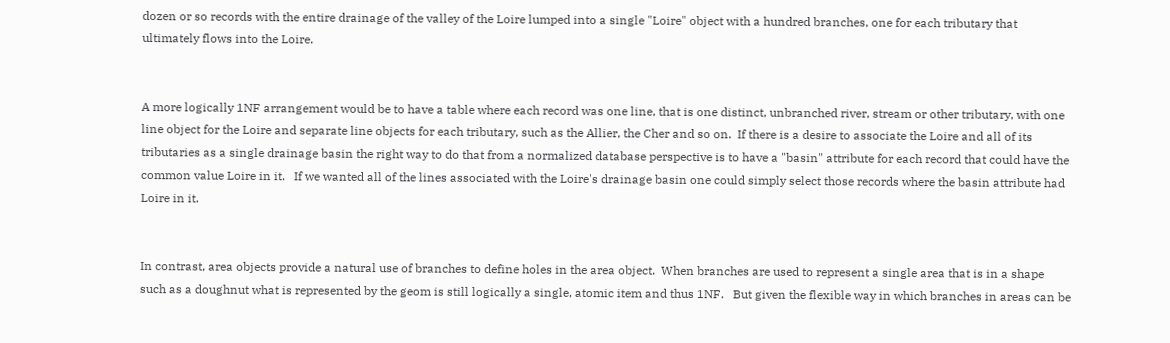dozen or so records with the entire drainage of the valley of the Loire lumped into a single "Loire" object with a hundred branches, one for each tributary that ultimately flows into the Loire.


A more logically 1NF arrangement would be to have a table where each record was one line, that is one distinct, unbranched river, stream or other tributary, with one line object for the Loire and separate line objects for each tributary, such as the Allier, the Cher and so on.  If there is a desire to associate the Loire and all of its tributaries as a single drainage basin the right way to do that from a normalized database perspective is to have a "basin" attribute for each record that could have the common value Loire in it.   If we wanted all of the lines associated with the Loire's drainage basin one could simply select those records where the basin attribute had Loire in it.


In contrast, area objects provide a natural use of branches to define holes in the area object.  When branches are used to represent a single area that is in a shape such as a doughnut what is represented by the geom is still logically a single, atomic item and thus 1NF.   But given the flexible way in which branches in areas can be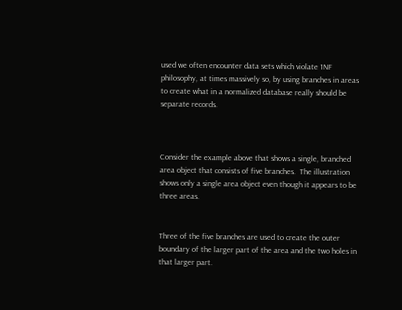used we often encounter data sets which violate 1NF philosophy, at times massively so, by using branches in areas to create what in a normalized database really should be separate records.



Consider the example above that shows a single, branched area object that consists of five branches.  The illustration shows only a single area object even though it appears to be three areas.


Three of the five branches are used to create the outer boundary of the larger part of the area and the two holes in that larger part.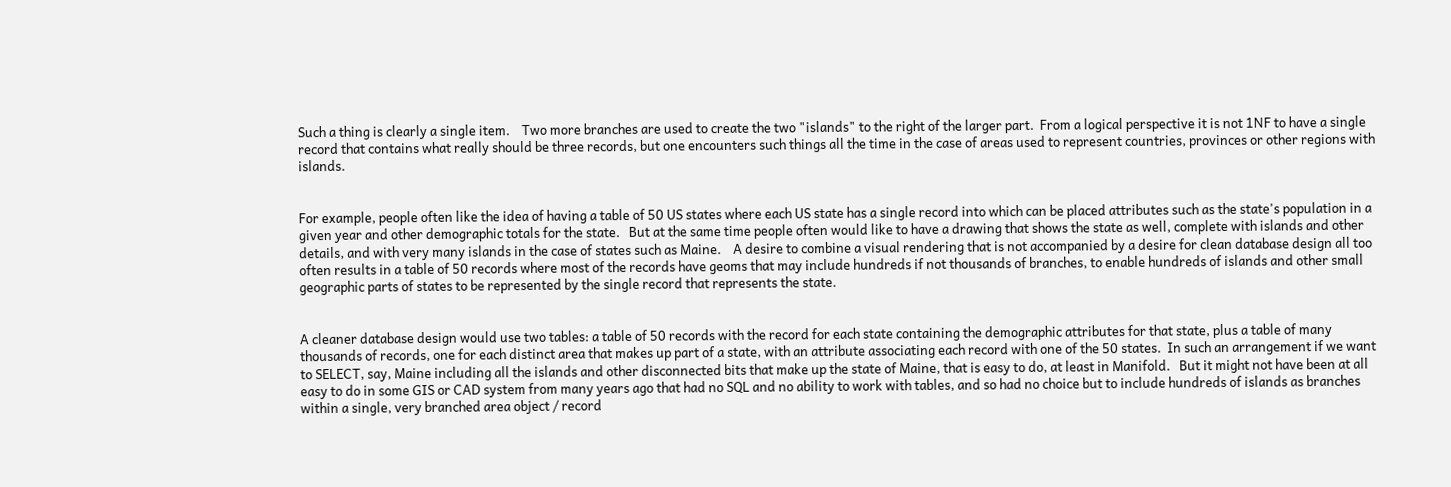Such a thing is clearly a single item.    Two more branches are used to create the two "islands" to the right of the larger part.  From a logical perspective it is not 1NF to have a single record that contains what really should be three records, but one encounters such things all the time in the case of areas used to represent countries, provinces or other regions with islands.


For example, people often like the idea of having a table of 50 US states where each US state has a single record into which can be placed attributes such as the state's population in a given year and other demographic totals for the state.   But at the same time people often would like to have a drawing that shows the state as well, complete with islands and other details, and with very many islands in the case of states such as Maine.    A desire to combine a visual rendering that is not accompanied by a desire for clean database design all too often results in a table of 50 records where most of the records have geoms that may include hundreds if not thousands of branches, to enable hundreds of islands and other small geographic parts of states to be represented by the single record that represents the state.


A cleaner database design would use two tables: a table of 50 records with the record for each state containing the demographic attributes for that state, plus a table of many thousands of records, one for each distinct area that makes up part of a state, with an attribute associating each record with one of the 50 states.  In such an arrangement if we want to SELECT, say, Maine including all the islands and other disconnected bits that make up the state of Maine, that is easy to do, at least in Manifold.   But it might not have been at all easy to do in some GIS or CAD system from many years ago that had no SQL and no ability to work with tables, and so had no choice but to include hundreds of islands as branches within a single, very branched area object / record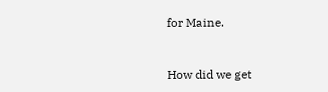for Maine.



How did we get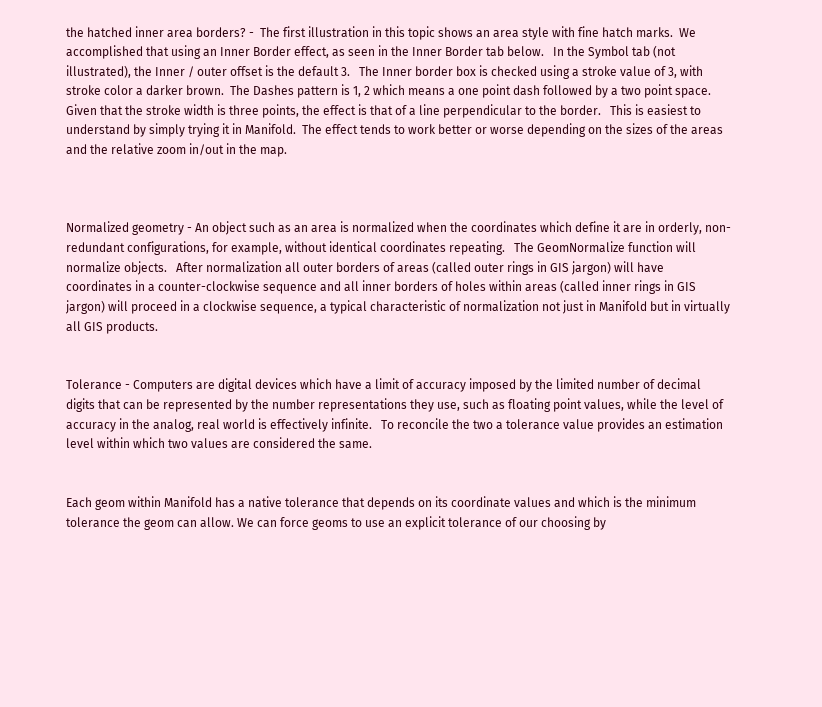the hatched inner area borders? -  The first illustration in this topic shows an area style with fine hatch marks.  We accomplished that using an Inner Border effect, as seen in the Inner Border tab below.   In the Symbol tab (not illustrated), the Inner / outer offset is the default 3.   The Inner border box is checked using a stroke value of 3, with stroke color a darker brown.  The Dashes pattern is 1, 2 which means a one point dash followed by a two point space.  Given that the stroke width is three points, the effect is that of a line perpendicular to the border.   This is easiest to understand by simply trying it in Manifold.  The effect tends to work better or worse depending on the sizes of the areas and the relative zoom in/out in the map.



Normalized geometry - An object such as an area is normalized when the coordinates which define it are in orderly, non-redundant configurations, for example, without identical coordinates repeating.   The GeomNormalize function will normalize objects.   After normalization all outer borders of areas (called outer rings in GIS jargon) will have coordinates in a counter-clockwise sequence and all inner borders of holes within areas (called inner rings in GIS jargon) will proceed in a clockwise sequence, a typical characteristic of normalization not just in Manifold but in virtually all GIS products.


Tolerance - Computers are digital devices which have a limit of accuracy imposed by the limited number of decimal digits that can be represented by the number representations they use, such as floating point values, while the level of accuracy in the analog, real world is effectively infinite.   To reconcile the two a tolerance value provides an estimation level within which two values are considered the same.


Each geom within Manifold has a native tolerance that depends on its coordinate values and which is the minimum tolerance the geom can allow. We can force geoms to use an explicit tolerance of our choosing by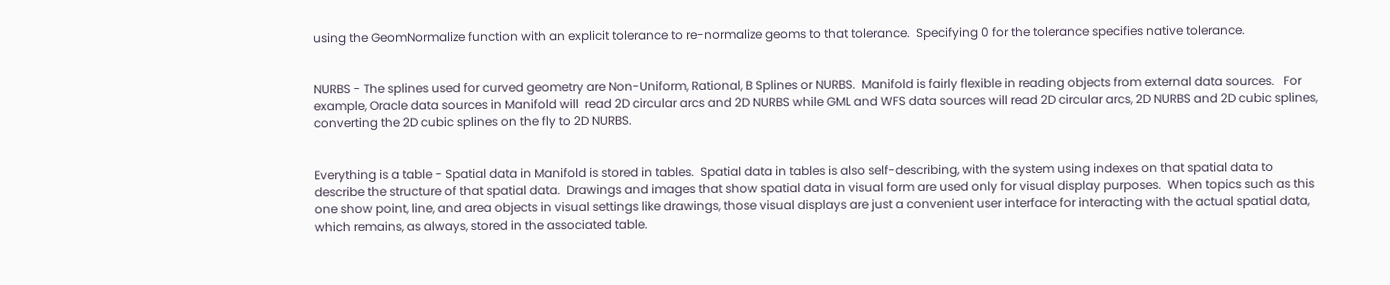using the GeomNormalize function with an explicit tolerance to re-normalize geoms to that tolerance.  Specifying 0 for the tolerance specifies native tolerance.


NURBS - The splines used for curved geometry are Non-Uniform, Rational, B Splines or NURBS.  Manifold is fairly flexible in reading objects from external data sources.   For example, Oracle data sources in Manifold will  read 2D circular arcs and 2D NURBS while GML and WFS data sources will read 2D circular arcs, 2D NURBS and 2D cubic splines, converting the 2D cubic splines on the fly to 2D NURBS.


Everything is a table - Spatial data in Manifold is stored in tables.  Spatial data in tables is also self-describing, with the system using indexes on that spatial data to describe the structure of that spatial data.  Drawings and images that show spatial data in visual form are used only for visual display purposes.  When topics such as this one show point, line, and area objects in visual settings like drawings, those visual displays are just a convenient user interface for interacting with the actual spatial data, which remains, as always, stored in the associated table.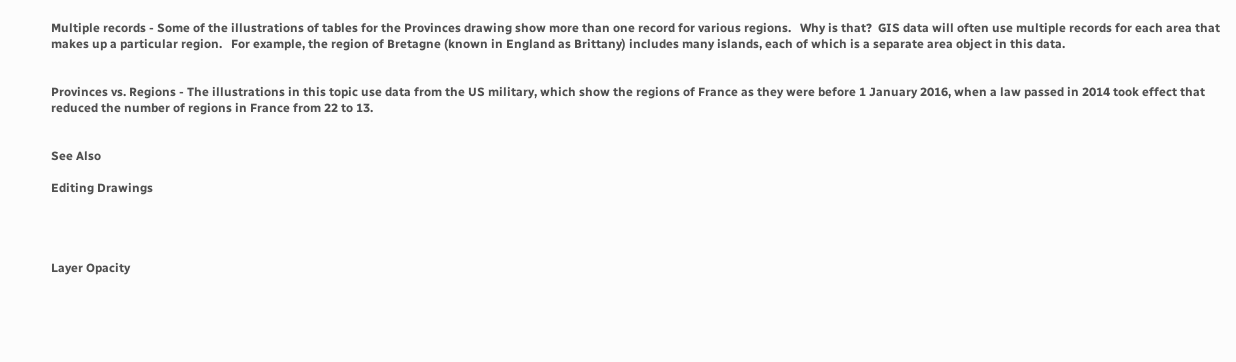Multiple records - Some of the illustrations of tables for the Provinces drawing show more than one record for various regions.   Why is that?  GIS data will often use multiple records for each area that makes up a particular region.   For example, the region of Bretagne (known in England as Brittany) includes many islands, each of which is a separate area object in this data.


Provinces vs. Regions - The illustrations in this topic use data from the US military, which show the regions of France as they were before 1 January 2016, when a law passed in 2014 took effect that reduced the number of regions in France from 22 to 13.


See Also

Editing Drawings




Layer Opacity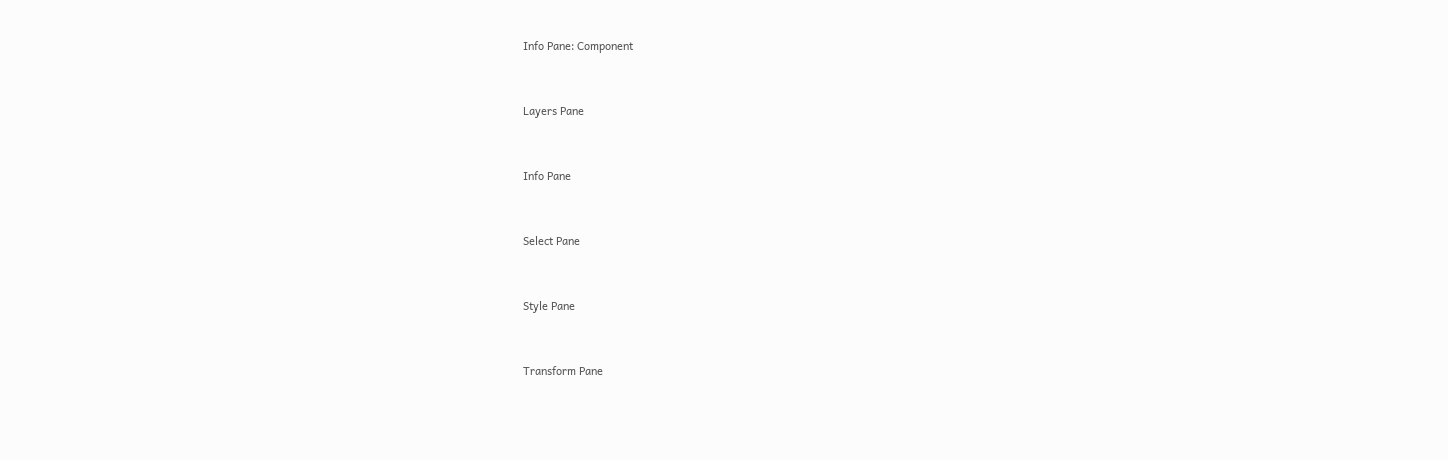Info Pane: Component


Layers Pane


Info Pane


Select Pane


Style Pane


Transform Pane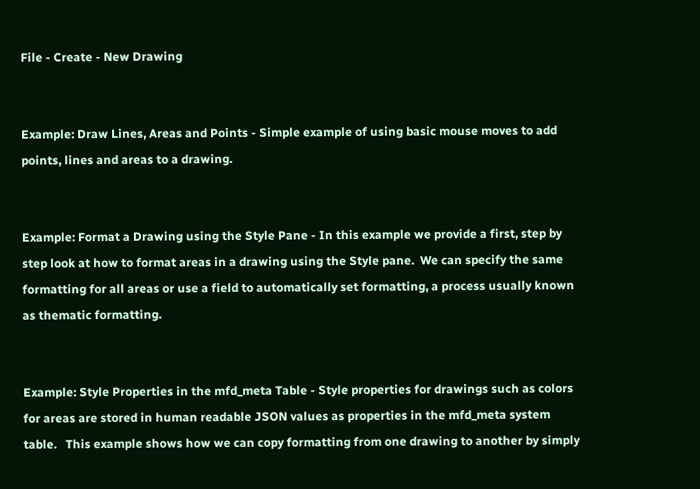File - Create - New Drawing


Example: Draw Lines, Areas and Points - Simple example of using basic mouse moves to add points, lines and areas to a drawing.


Example: Format a Drawing using the Style Pane - In this example we provide a first, step by step look at how to format areas in a drawing using the Style pane.  We can specify the same formatting for all areas or use a field to automatically set formatting, a process usually known as thematic formatting.


Example: Style Properties in the mfd_meta Table - Style properties for drawings such as colors for areas are stored in human readable JSON values as properties in the mfd_meta system table.   This example shows how we can copy formatting from one drawing to another by simply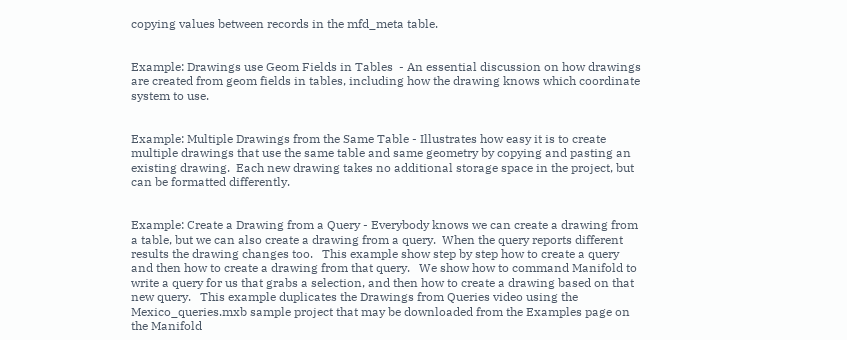copying values between records in the mfd_meta table.


Example: Drawings use Geom Fields in Tables  - An essential discussion on how drawings are created from geom fields in tables, including how the drawing knows which coordinate system to use.


Example: Multiple Drawings from the Same Table - Illustrates how easy it is to create multiple drawings that use the same table and same geometry by copying and pasting an existing drawing.  Each new drawing takes no additional storage space in the project, but can be formatted differently.


Example: Create a Drawing from a Query - Everybody knows we can create a drawing from a table, but we can also create a drawing from a query.  When the query reports different results the drawing changes too.   This example show step by step how to create a query and then how to create a drawing from that query.   We show how to command Manifold to write a query for us that grabs a selection, and then how to create a drawing based on that new query.   This example duplicates the Drawings from Queries video using the Mexico_queries.mxb sample project that may be downloaded from the Examples page on the Manifold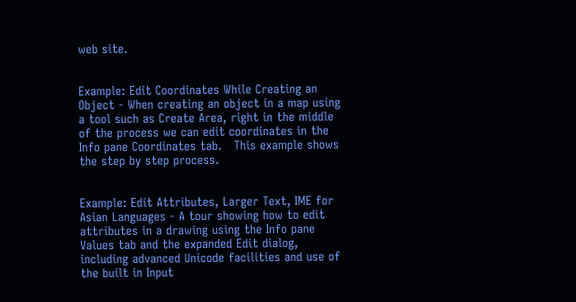web site.


Example: Edit Coordinates While Creating an Object - When creating an object in a map using a tool such as Create Area, right in the middle of the process we can edit coordinates in the Info pane Coordinates tab.   This example shows the step by step process.


Example: Edit Attributes, Larger Text, IME for Asian Languages - A tour showing how to edit attributes in a drawing using the Info pane Values tab and the expanded Edit dialog, including advanced Unicode facilities and use of the built in Input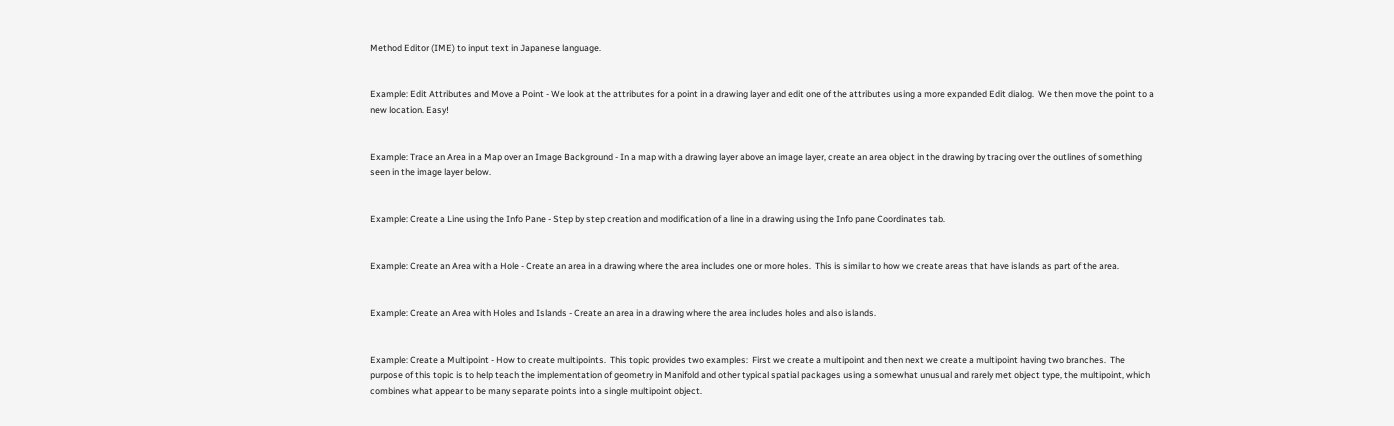Method Editor (IME) to input text in Japanese language.


Example: Edit Attributes and Move a Point - We look at the attributes for a point in a drawing layer and edit one of the attributes using a more expanded Edit dialog.  We then move the point to a new location. Easy!


Example: Trace an Area in a Map over an Image Background - In a map with a drawing layer above an image layer, create an area object in the drawing by tracing over the outlines of something seen in the image layer below.


Example: Create a Line using the Info Pane - Step by step creation and modification of a line in a drawing using the Info pane Coordinates tab.


Example: Create an Area with a Hole - Create an area in a drawing where the area includes one or more holes.  This is similar to how we create areas that have islands as part of the area.


Example: Create an Area with Holes and Islands - Create an area in a drawing where the area includes holes and also islands.


Example: Create a Multipoint - How to create multipoints.  This topic provides two examples:  First we create a multipoint and then next we create a multipoint having two branches.  The purpose of this topic is to help teach the implementation of geometry in Manifold and other typical spatial packages using a somewhat unusual and rarely met object type, the multipoint, which combines what appear to be many separate points into a single multipoint object.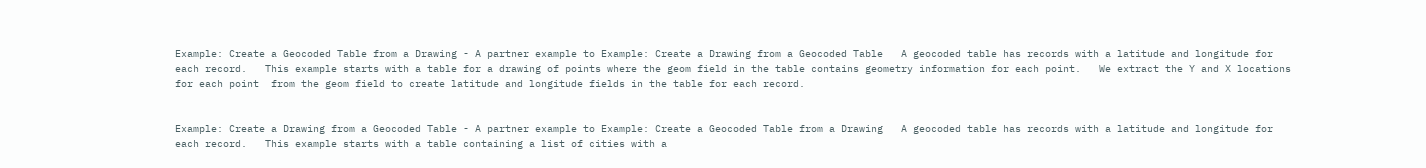Example: Create a Geocoded Table from a Drawing - A partner example to Example: Create a Drawing from a Geocoded Table   A geocoded table has records with a latitude and longitude for each record.   This example starts with a table for a drawing of points where the geom field in the table contains geometry information for each point.   We extract the Y and X locations for each point  from the geom field to create latitude and longitude fields in the table for each record.


Example: Create a Drawing from a Geocoded Table - A partner example to Example: Create a Geocoded Table from a Drawing   A geocoded table has records with a latitude and longitude for each record.   This example starts with a table containing a list of cities with a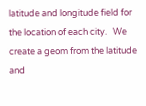latitude and longitude field for the location of each city.   We create a geom from the latitude and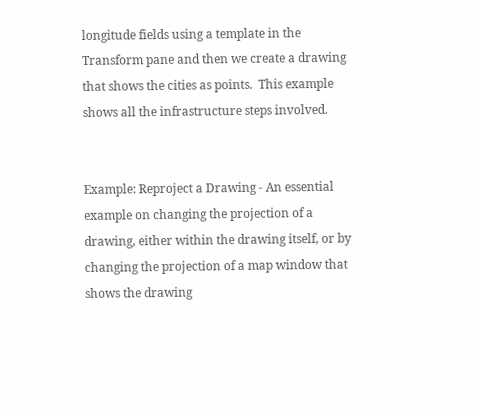longitude fields using a template in the Transform pane and then we create a drawing that shows the cities as points.  This example shows all the infrastructure steps involved.


Example: Reproject a Drawing - An essential example on changing the projection of a drawing, either within the drawing itself, or by changing the projection of a map window that shows the drawing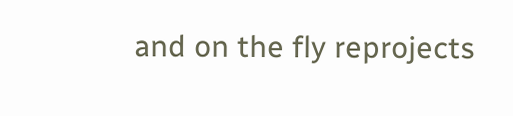and on the fly reprojects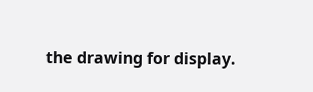the drawing for display.